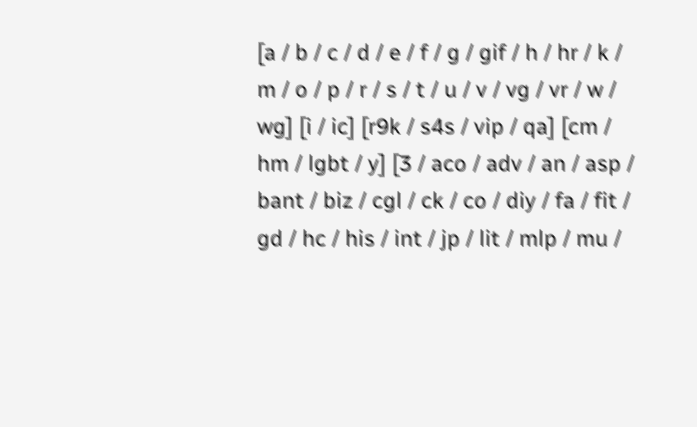[a / b / c / d / e / f / g / gif / h / hr / k / m / o / p / r / s / t / u / v / vg / vr / w / wg] [i / ic] [r9k / s4s / vip / qa] [cm / hm / lgbt / y] [3 / aco / adv / an / asp / bant / biz / cgl / ck / co / diy / fa / fit / gd / hc / his / int / jp / lit / mlp / mu /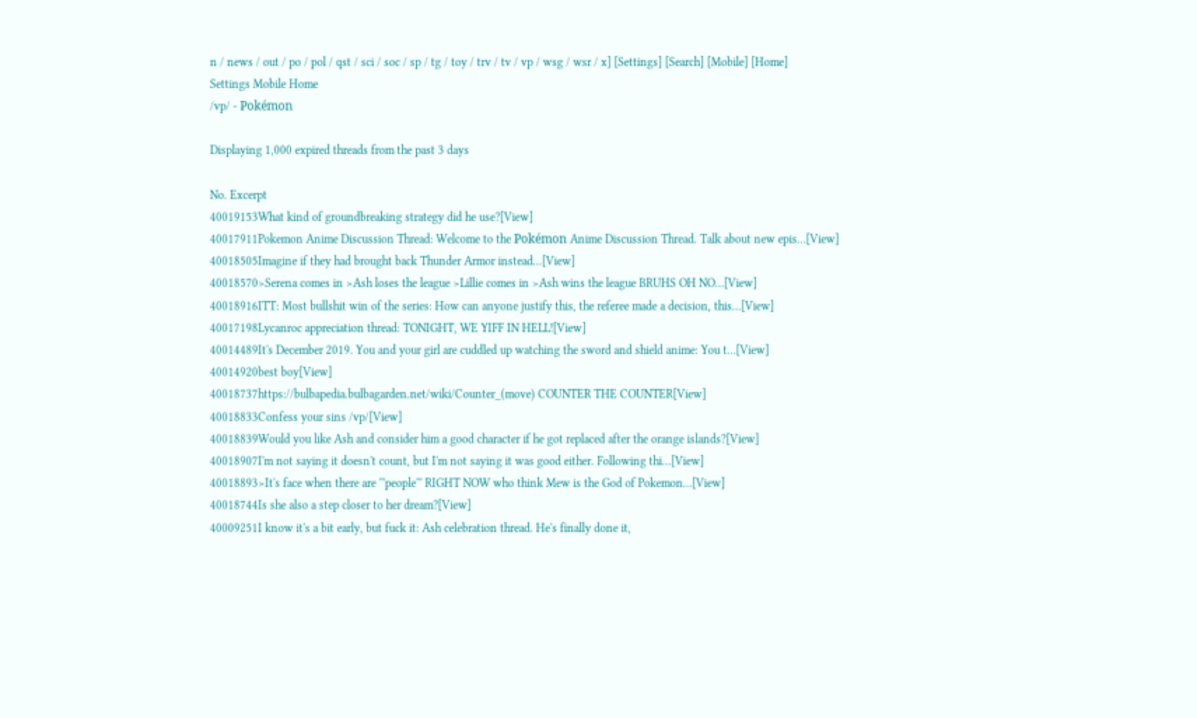n / news / out / po / pol / qst / sci / soc / sp / tg / toy / trv / tv / vp / wsg / wsr / x] [Settings] [Search] [Mobile] [Home]
Settings Mobile Home
/vp/ - Pokémon

Displaying 1,000 expired threads from the past 3 days

No. Excerpt
40019153What kind of groundbreaking strategy did he use?[View]
40017911Pokemon Anime Discussion Thread: Welcome to the Pokémon Anime Discussion Thread. Talk about new epis…[View]
40018505Imagine if they had brought back Thunder Armor instead...[View]
40018570>Serena comes in >Ash loses the league >Lillie comes in >Ash wins the league BRUHS OH NO…[View]
40018916ITT: Most bullshit win of the series: How can anyone justify this, the referee made a decision, this…[View]
40017198Lycanroc appreciation thread: TONIGHT, WE YIFF IN HELL![View]
40014489It's December 2019. You and your girl are cuddled up watching the sword and shield anime: You t…[View]
40014920best boy[View]
40018737https://bulbapedia.bulbagarden.net/wiki/Counter_(move) COUNTER THE COUNTER[View]
40018833Confess your sins /vp/[View]
40018839Would you like Ash and consider him a good character if he got replaced after the orange islands?[View]
40018907I'm not saying it doesn't count, but I'm not saying it was good either. Following thi…[View]
40018893>It's face when there are '''people''' RIGHT NOW who think Mew is the God of Pokemon…[View]
40018744Is she also a step closer to her dream?[View]
40009251I know it's a bit early, but fuck it: Ash celebration thread. He's finally done it,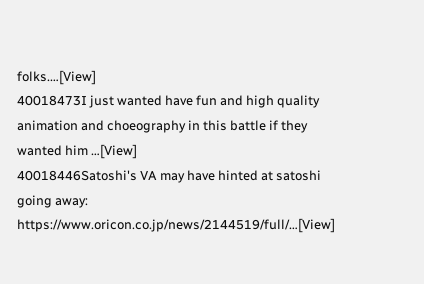folks.…[View]
40018473I just wanted have fun and high quality animation and choeography in this battle if they wanted him …[View]
40018446Satoshi's VA may have hinted at satoshi going away: https://www.oricon.co.jp/news/2144519/full/…[View]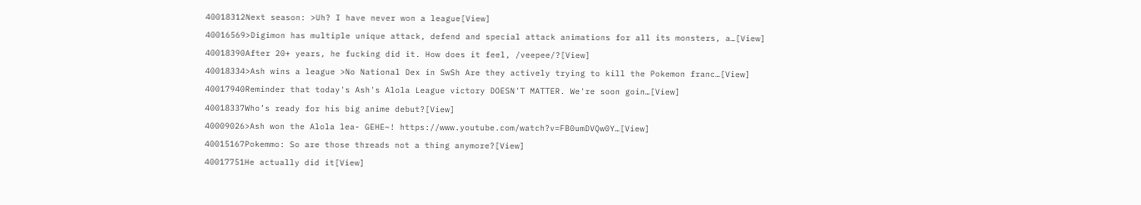40018312Next season: >Uh? I have never won a league[View]
40016569>Digimon has multiple unique attack, defend and special attack animations for all its monsters, a…[View]
40018390After 20+ years, he fucking did it. How does it feel, /veepee/?[View]
40018334>Ash wins a league >No National Dex in SwSh Are they actively trying to kill the Pokemon franc…[View]
40017940Reminder that today's Ash's Alola League victory DOESN'T MATTER. We're soon goin…[View]
40018337Who’s ready for his big anime debut?[View]
40009026>Ash won the Alola lea- GEHE~! https://www.youtube.com/watch?v=FB0umDVQw0Y…[View]
40015167Pokemmo: So are those threads not a thing anymore?[View]
40017751He actually did it[View]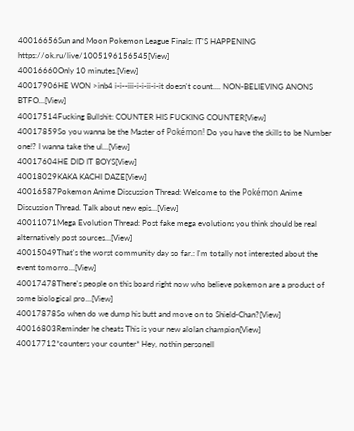40016656Sun and Moon Pokemon League Finals: IT'S HAPPENING https://ok.ru/live/1005196156545[View]
40016660Only 10 minutes.[View]
40017906HE WON >inb4 i-i--iii-i-i-ii-i-it doesn't count.... NON-BELIEVING ANONS BTFO…[View]
40017514Fucking Bullshit: COUNTER HIS FUCKING COUNTER[View]
40017859So you wanna be the Master of Pokémon! Do you have the skills to be Number one!? I wanna take the ul…[View]
40017604HE DID IT BOYS[View]
40018029KAKA KACHI DAZE[View]
40016587Pokemon Anime Discussion Thread: Welcome to the Pokémon Anime Discussion Thread. Talk about new epis…[View]
40011071Mega Evolution Thread: Post fake mega evolutions you think should be real alternatively post sources…[View]
40015049That's the worst community day so far.: I'm totally not interested about the event tomorro…[View]
40017478There's people on this board right now who believe pokemon are a product of some biological pro…[View]
40017878So when do we dump his butt and move on to Shield-Chan?[View]
40016803Reminder he cheats This is your new alolan champion[View]
40017712*counters your counter* Hey, nothin personell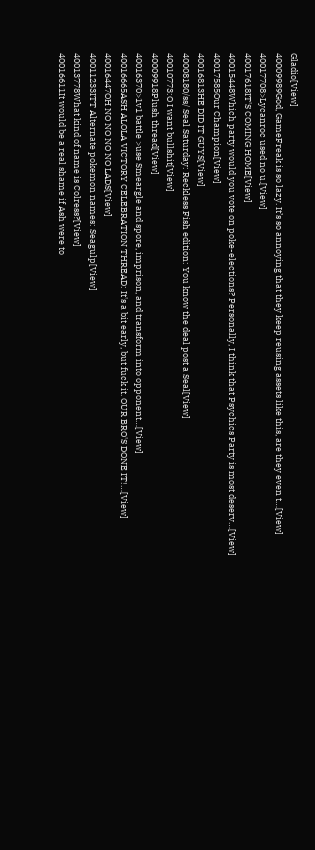Gladio[View]
40009989God, GameFreak is so lazy. It’s so annoying that they keep reusing assets like this, are they even t…[View]
40017708>Lycanroc used no u.[View]
40017618IT'S COMING HOME[View]
40015448Which party would you vote on poke-elections? Personally, I think that Psychics Party is most deserv…[View]
40017585Our Champion[View]
40016813HE DID IT GUYS[View]
40008180/ss/ Seal Saturday: Reckless Fish edition: You know the deal post a Seal[View]
40010773:O I want bullshit[View]
40009918Plush thread[View]
40016370>1v1 battle >use Smeargle and spore, imprison, and transform into opponent…[View]
40016665ASH ALOLA VICTORY CELEBRATION THREAD: It's a bit early, but fuck it. OUR BRO'S DONE IT!…[View]
40016447OH NO NO NO NO LADS[View]
40011233ITT Alternate pokemon names: Seagulp[View]
40013778What kind of name is Colress?[View]
40016611It would be a real shame if Ash were to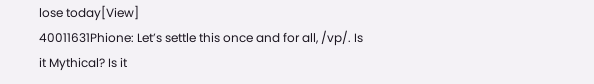lose today[View]
40011631Phione: Let’s settle this once and for all, /vp/. Is it Mythical? Is it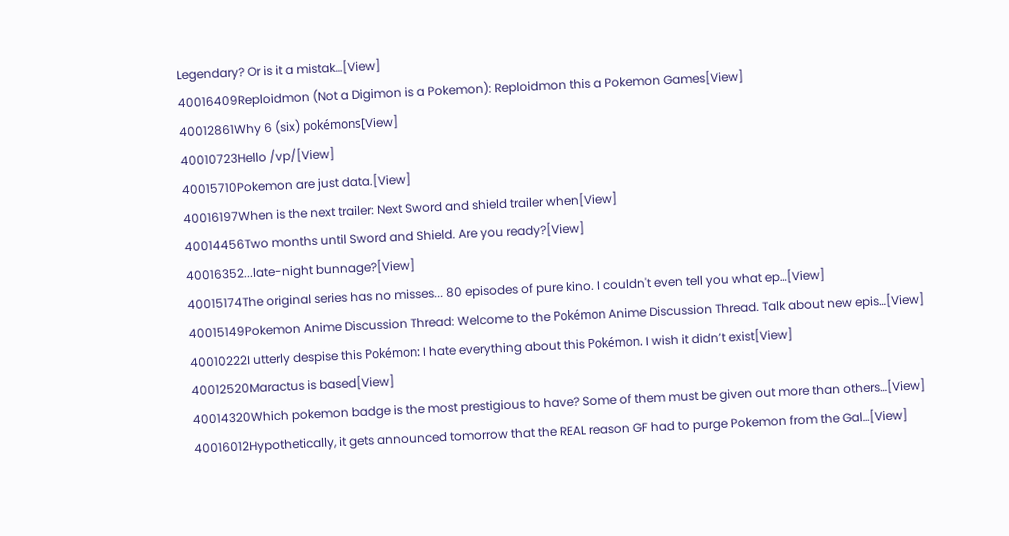Legendary? Or is it a mistak…[View]
40016409Reploidmon (Not a Digimon is a Pokemon): Reploidmon this a Pokemon Games[View]
40012861Why 6 (six) pokémons[View]
40010723Hello /vp/[View]
40015710Pokemon are just data.[View]
40016197When is the next trailer: Next Sword and shield trailer when[View]
40014456Two months until Sword and Shield. Are you ready?[View]
40016352...late-night bunnage?[View]
40015174The original series has no misses... 80 episodes of pure kino. I couldn't even tell you what ep…[View]
40015149Pokemon Anime Discussion Thread: Welcome to the Pokémon Anime Discussion Thread. Talk about new epis…[View]
40010222I utterly despise this Pokémon: I hate everything about this Pokémon. I wish it didn’t exist[View]
40012520Maractus is based[View]
40014320Which pokemon badge is the most prestigious to have? Some of them must be given out more than others…[View]
40016012Hypothetically, it gets announced tomorrow that the REAL reason GF had to purge Pokemon from the Gal…[View]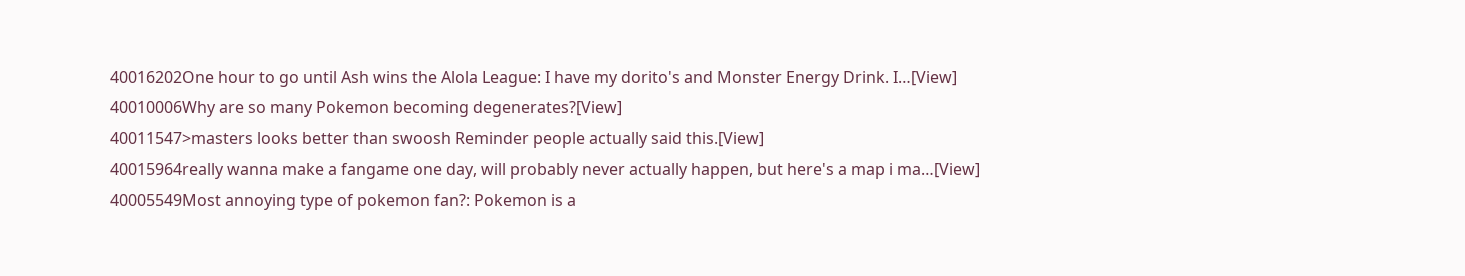40016202One hour to go until Ash wins the Alola League: I have my dorito's and Monster Energy Drink. I…[View]
40010006Why are so many Pokemon becoming degenerates?[View]
40011547>masters looks better than swoosh Reminder people actually said this.[View]
40015964really wanna make a fangame one day, will probably never actually happen, but here's a map i ma…[View]
40005549Most annoying type of pokemon fan?: Pokemon is a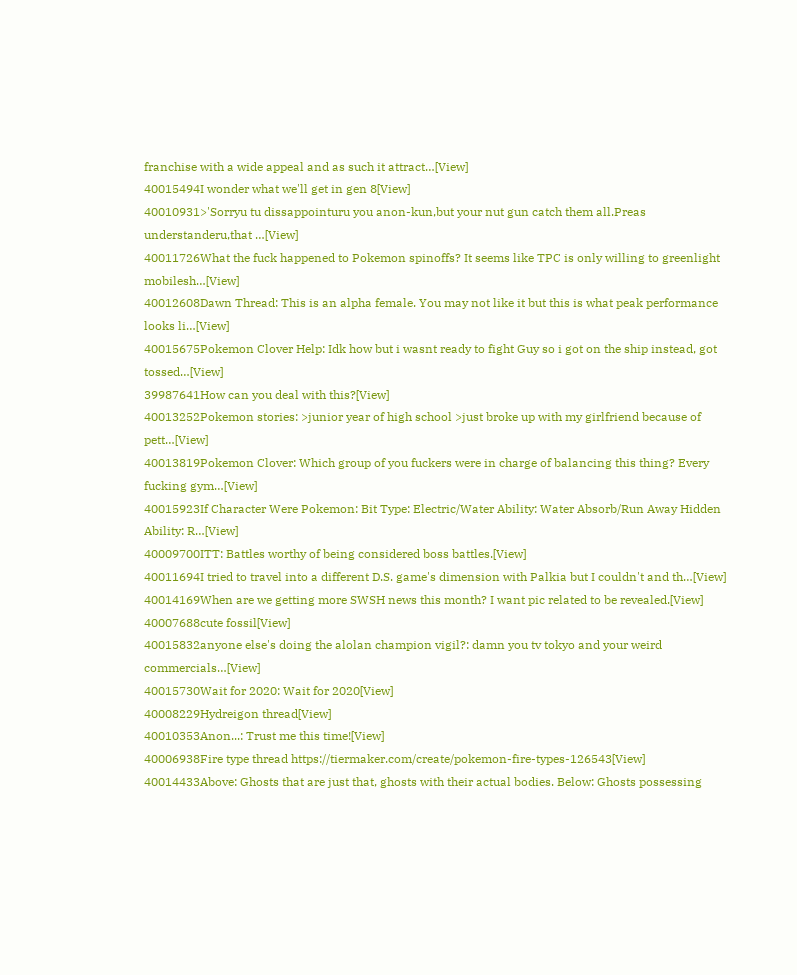franchise with a wide appeal and as such it attract…[View]
40015494I wonder what we'll get in gen 8[View]
40010931>'Sorryu tu dissappointuru you anon-kun,but your nut gun catch them all.Preas understanderu,that …[View]
40011726What the fuck happened to Pokemon spinoffs? It seems like TPC is only willing to greenlight mobilesh…[View]
40012608Dawn Thread: This is an alpha female. You may not like it but this is what peak performance looks li…[View]
40015675Pokemon Clover Help: Idk how but i wasnt ready to fight Guy so i got on the ship instead, got tossed…[View]
39987641How can you deal with this?[View]
40013252Pokemon stories: >junior year of high school >just broke up with my girlfriend because of pett…[View]
40013819Pokemon Clover: Which group of you fuckers were in charge of balancing this thing? Every fucking gym…[View]
40015923If Character Were Pokemon: Bit Type: Electric/Water Ability: Water Absorb/Run Away Hidden Ability: R…[View]
40009700ITT: Battles worthy of being considered boss battles.[View]
40011694I tried to travel into a different D.S. game's dimension with Palkia but I couldn't and th…[View]
40014169When are we getting more SWSH news this month? I want pic related to be revealed.[View]
40007688cute fossil[View]
40015832anyone else's doing the alolan champion vigil?: damn you tv tokyo and your weird commercials…[View]
40015730Wait for 2020: Wait for 2020[View]
40008229Hydreigon thread[View]
40010353Anon...: Trust me this time![View]
40006938Fire type thread https://tiermaker.com/create/pokemon-fire-types-126543[View]
40014433Above: Ghosts that are just that, ghosts with their actual bodies. Below: Ghosts possessing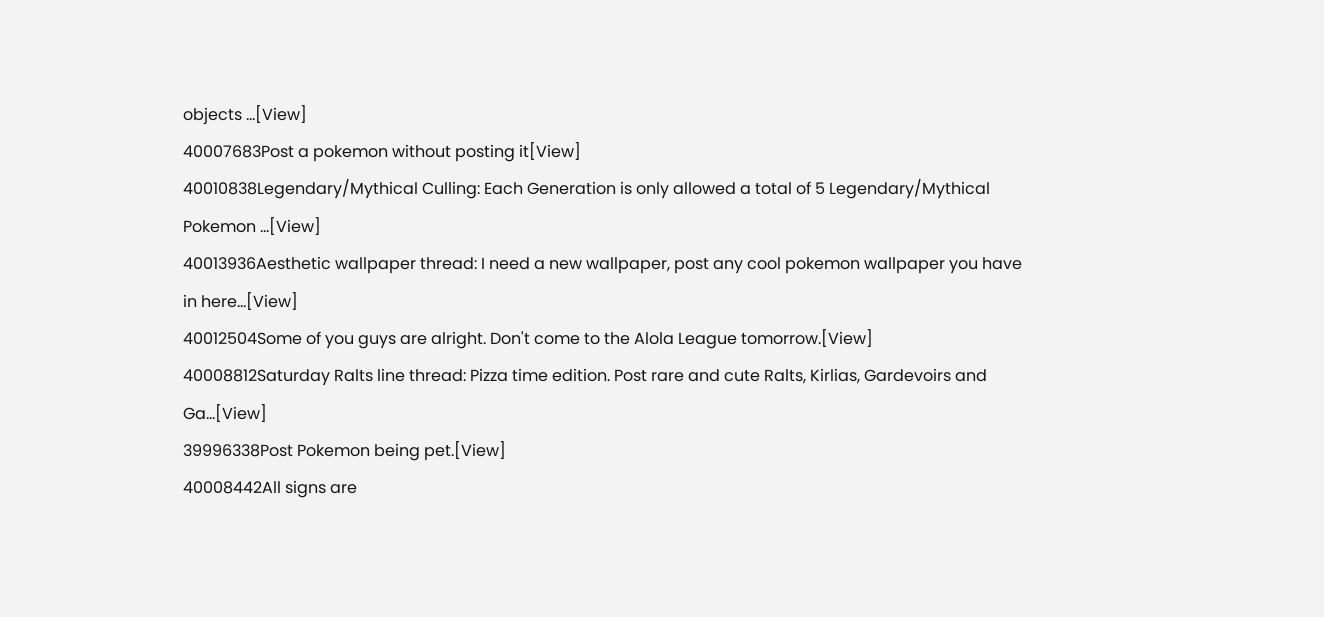objects …[View]
40007683Post a pokemon without posting it[View]
40010838Legendary/Mythical Culling: Each Generation is only allowed a total of 5 Legendary/Mythical Pokemon …[View]
40013936Aesthetic wallpaper thread: I need a new wallpaper, post any cool pokemon wallpaper you have in here…[View]
40012504Some of you guys are alright. Don't come to the Alola League tomorrow.[View]
40008812Saturday Ralts line thread: Pizza time edition. Post rare and cute Ralts, Kirlias, Gardevoirs and Ga…[View]
39996338Post Pokemon being pet.[View]
40008442All signs are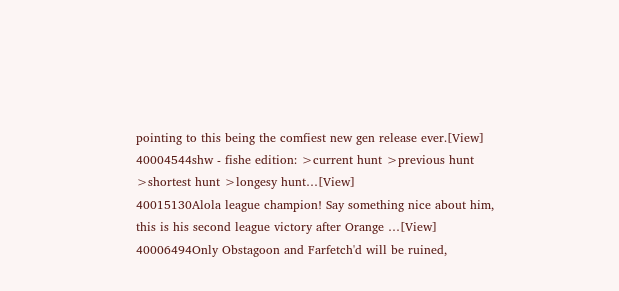pointing to this being the comfiest new gen release ever.[View]
40004544shw - fishe edition: >current hunt >previous hunt >shortest hunt >longesy hunt…[View]
40015130Alola league champion! Say something nice about him, this is his second league victory after Orange …[View]
40006494Only Obstagoon and Farfetch'd will be ruined,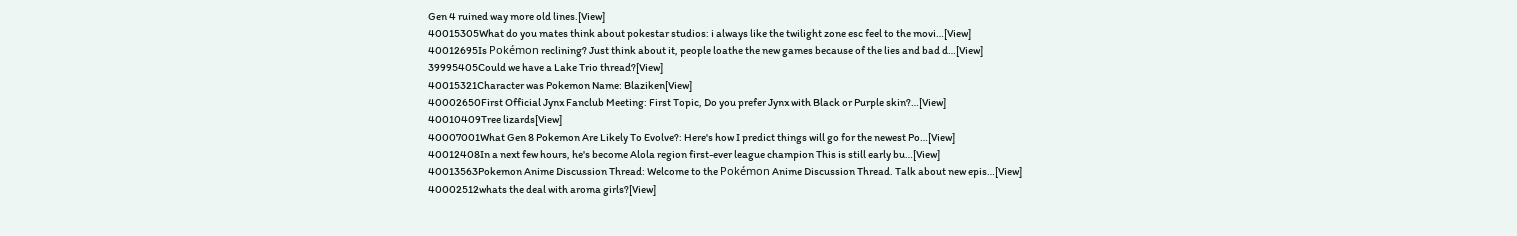Gen 4 ruined way more old lines.[View]
40015305What do you mates think about pokestar studios: i always like the twilight zone esc feel to the movi…[View]
40012695Is Pokémon reclining? Just think about it, people loathe the new games because of the lies and bad d…[View]
39995405Could we have a Lake Trio thread?[View]
40015321Character was Pokemon Name: Blaziken[View]
40002650First Official Jynx Fanclub Meeting: First Topic, Do you prefer Jynx with Black or Purple skin?…[View]
40010409Tree lizards[View]
40007001What Gen 8 Pokemon Are Likely To Evolve?: Here's how I predict things will go for the newest Po…[View]
40012408In a next few hours, he's become Alola region first-ever league champion This is still early bu…[View]
40013563Pokemon Anime Discussion Thread: Welcome to the Pokémon Anime Discussion Thread. Talk about new epis…[View]
40002512whats the deal with aroma girls?[View]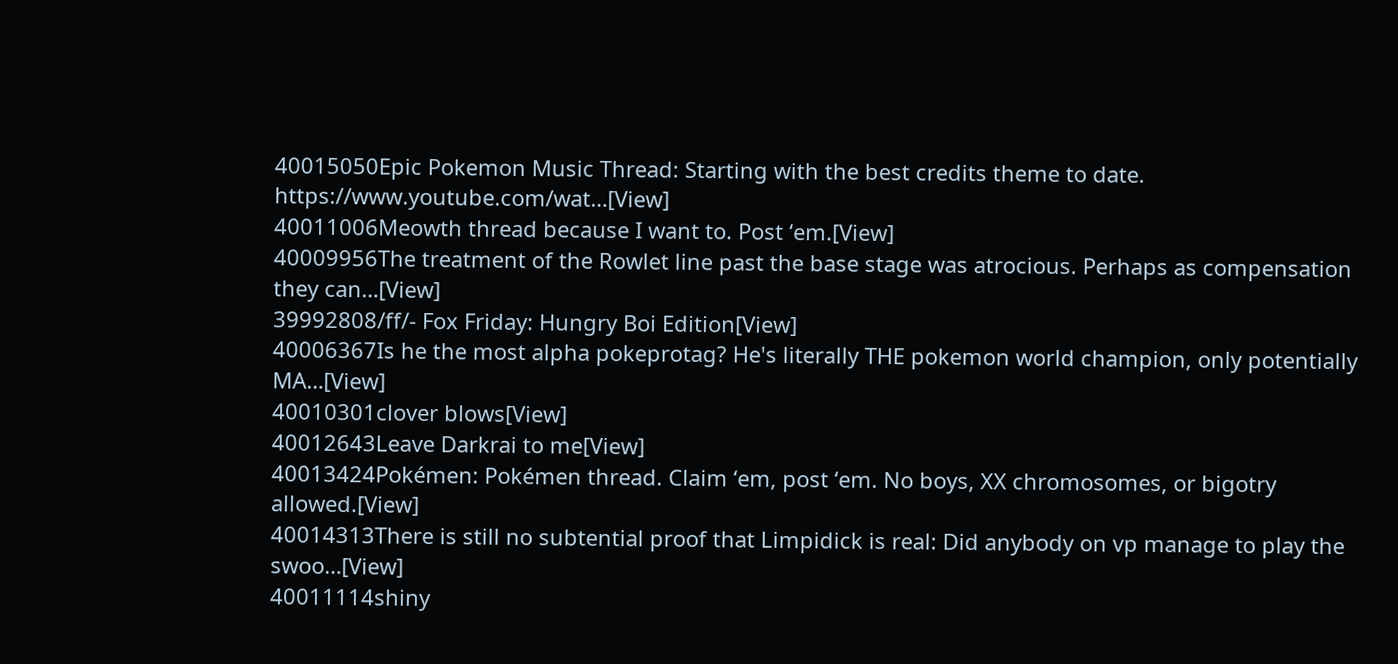40015050Epic Pokemon Music Thread: Starting with the best credits theme to date. https://www.youtube.com/wat…[View]
40011006Meowth thread because I want to. Post ‘em.[View]
40009956The treatment of the Rowlet line past the base stage was atrocious. Perhaps as compensation they can…[View]
39992808/ff/- Fox Friday: Hungry Boi Edition[View]
40006367Is he the most alpha pokeprotag? He's literally THE pokemon world champion, only potentially MA…[View]
40010301clover blows[View]
40012643Leave Darkrai to me[View]
40013424Pokémen: Pokémen thread. Claim ‘em, post ‘em. No boys, XX chromosomes, or bigotry allowed.[View]
40014313There is still no subtential proof that Limpidick is real: Did anybody on vp manage to play the swoo…[View]
40011114shiny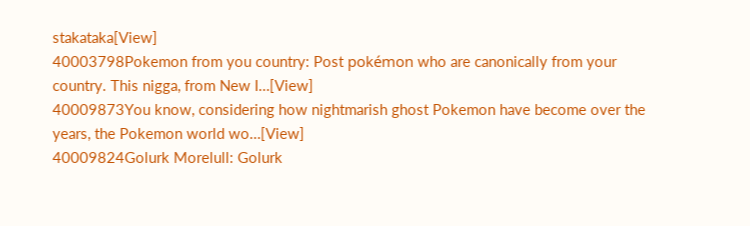stakataka[View]
40003798Pokemon from you country: Post pokémon who are canonically from your country. This nigga, from New I…[View]
40009873You know, considering how nightmarish ghost Pokemon have become over the years, the Pokemon world wo…[View]
40009824Golurk Morelull: Golurk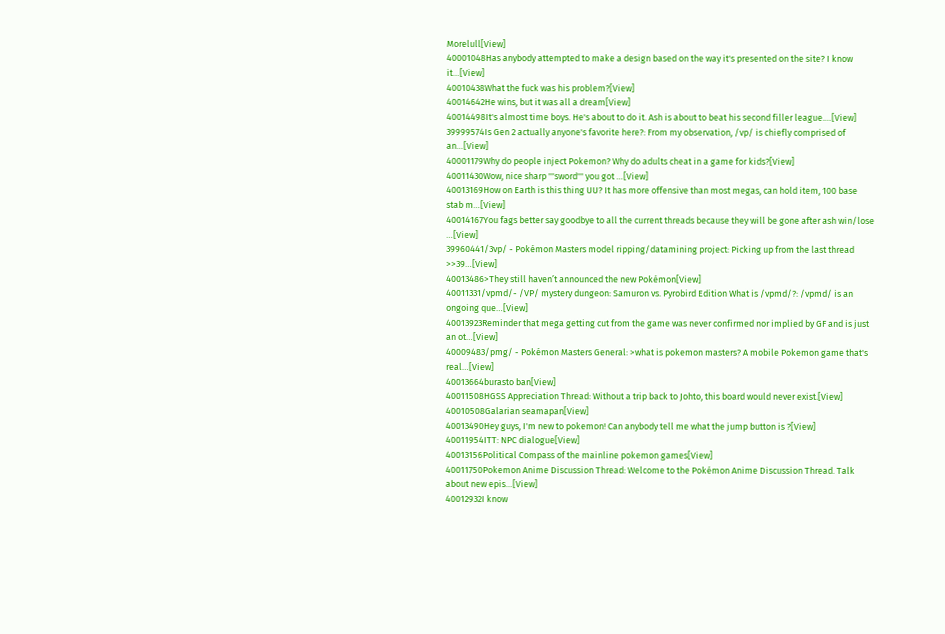Morelull[View]
40001048Has anybody attempted to make a design based on the way it's presented on the site? I know it…[View]
40010438What the fuck was his problem?[View]
40014642He wins, but it was all a dream[View]
40014498It's almost time boys. He's about to do it. Ash is about to beat his second filler league.…[View]
39999574Is Gen 2 actually anyone's favorite here?: From my observation, /vp/ is chiefly comprised of an…[View]
40001179Why do people inject Pokemon? Why do adults cheat in a game for kids?[View]
40011430Wow, nice sharp '''sword''' you got …[View]
40013169How on Earth is this thing UU? It has more offensive than most megas, can hold item, 100 base stab m…[View]
40014167You fags better say goodbye to all the current threads because they will be gone after ash win/lose …[View]
39960441/3vp/ - Pokémon Masters model ripping/datamining project: Picking up from the last thread >>39…[View]
40013486>They still haven’t announced the new Pokémon[View]
40011331/vpmd/- /VP/ mystery dungeon: Samuron vs. Pyrobird Edition What is /vpmd/?: /vpmd/ is an ongoing que…[View]
40013923Reminder that mega getting cut from the game was never confirmed nor implied by GF and is just an ot…[View]
40009483/pmg/ - Pokémon Masters General: >what is pokemon masters? A mobile Pokemon game that's real…[View]
40013664burasto ban[View]
40011508HGSS Appreciation Thread: Without a trip back to Johto, this board would never exist.[View]
40010508Galarian seamapan[View]
40013490Hey guys, I'm new to pokemon! Can anybody tell me what the jump button is ?[View]
40011954ITT: NPC dialogue[View]
40013156Political Compass of the mainline pokemon games[View]
40011750Pokemon Anime Discussion Thread: Welcome to the Pokémon Anime Discussion Thread. Talk about new epis…[View]
40012932I know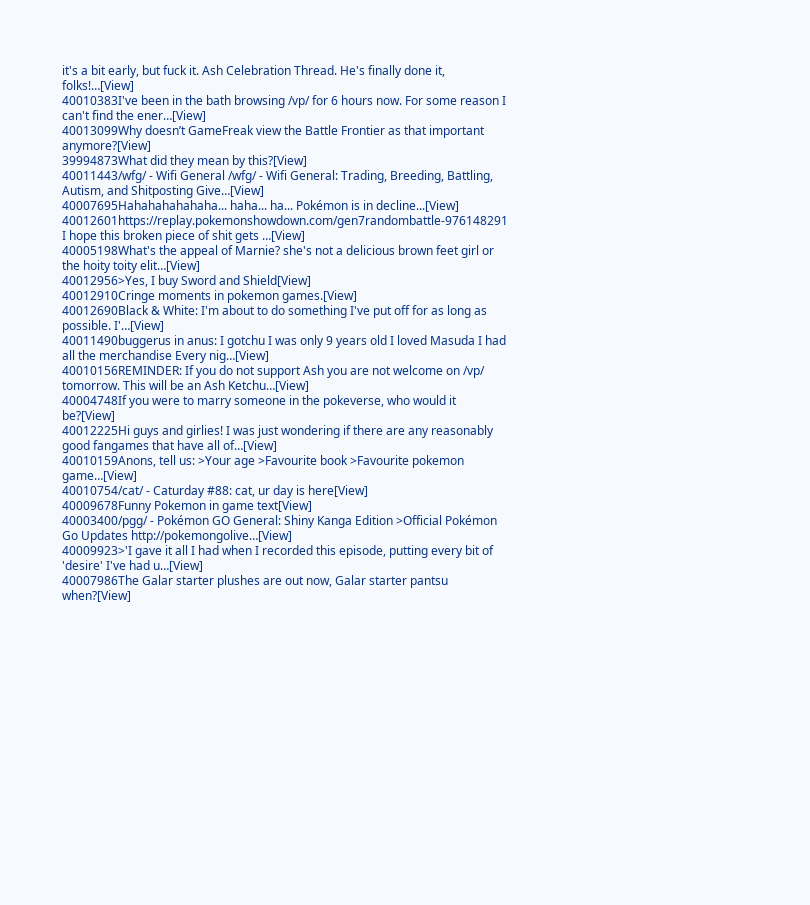it's a bit early, but fuck it. Ash Celebration Thread. He's finally done it, folks!…[View]
40010383I've been in the bath browsing /vp/ for 6 hours now. For some reason I can't find the ener…[View]
40013099Why doesn’t GameFreak view the Battle Frontier as that important anymore?[View]
39994873What did they mean by this?[View]
40011443/wfg/ - Wifi General /wfg/ - Wifi General: Trading, Breeding, Battling, Autism, and Shitposting Give…[View]
40007695Hahahahahahaha... haha... ha... Pokémon is in decline...[View]
40012601https://replay.pokemonshowdown.com/gen7randombattle-976148291 I hope this broken piece of shit gets …[View]
40005198What's the appeal of Marnie? she's not a delicious brown feet girl or the hoity toity elit…[View]
40012956>Yes, I buy Sword and Shield[View]
40012910Cringe moments in pokemon games.[View]
40012690Black & White: I'm about to do something I've put off for as long as possible. I'…[View]
40011490buggerus in anus: I gotchu I was only 9 years old I loved Masuda I had all the merchandise Every nig…[View]
40010156REMINDER: If you do not support Ash you are not welcome on /vp/ tomorrow. This will be an Ash Ketchu…[View]
40004748If you were to marry someone in the pokeverse, who would it be?[View]
40012225Hi guys and girlies! I was just wondering if there are any reasonably good fangames that have all of…[View]
40010159Anons, tell us: >Your age >Favourite book >Favourite pokemon game…[View]
40010754/cat/ - Caturday #88: cat, ur day is here[View]
40009678Funny Pokemon in game text[View]
40003400/pgg/ - Pokémon GO General: Shiny Kanga Edition >Official Pokémon Go Updates http://pokemongolive…[View]
40009923>'I gave it all I had when I recorded this episode, putting every bit of 'desire' I've had u…[View]
40007986The Galar starter plushes are out now, Galar starter pantsu when?[View]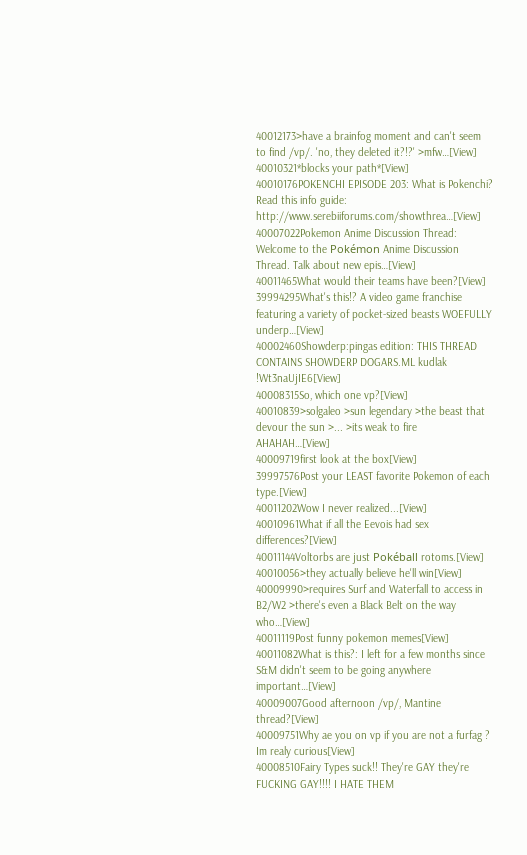40012173>have a brainfog moment and can't seem to find /vp/. 'no, they deleted it?!?' >mfw…[View]
40010321*blocks your path*[View]
40010176POKENCHI EPISODE 203: What is Pokenchi? Read this info guide: http://www.serebiiforums.com/showthrea…[View]
40007022Pokemon Anime Discussion Thread: Welcome to the Pokémon Anime Discussion Thread. Talk about new epis…[View]
40011465What would their teams have been?[View]
39994295What's this!? A video game franchise featuring a variety of pocket-sized beasts WOEFULLY underp…[View]
40002460Showderp:pingas edition: THIS THREAD CONTAINS SHOWDERP DOGARS.ML kudlak !Wt3naUjIE6[View]
40008315So, which one vp?[View]
40010839>solgaleo >sun legendary >the beast that devour the sun >... >its weak to fire AHAHAH…[View]
40009719first look at the box[View]
39997576Post your LEAST favorite Pokemon of each type.[View]
40011202Wow I never realized...[View]
40010961What if all the Eevois had sex differences?[View]
40011144Voltorbs are just Pokéball rotoms.[View]
40010056>they actually believe he'll win[View]
40009990>requires Surf and Waterfall to access in B2/W2 >there's even a Black Belt on the way who…[View]
40011119Post funny pokemon memes[View]
40011082What is this?: I left for a few months since S&M didn't seem to be going anywhere important…[View]
40009007Good afternoon /vp/, Mantine thread?[View]
40009751Why ae you on vp if you are not a furfag ? Im realy curious[View]
40008510Fairy Types suck!! They're GAY they're FUCKING GAY!!!! I HATE THEM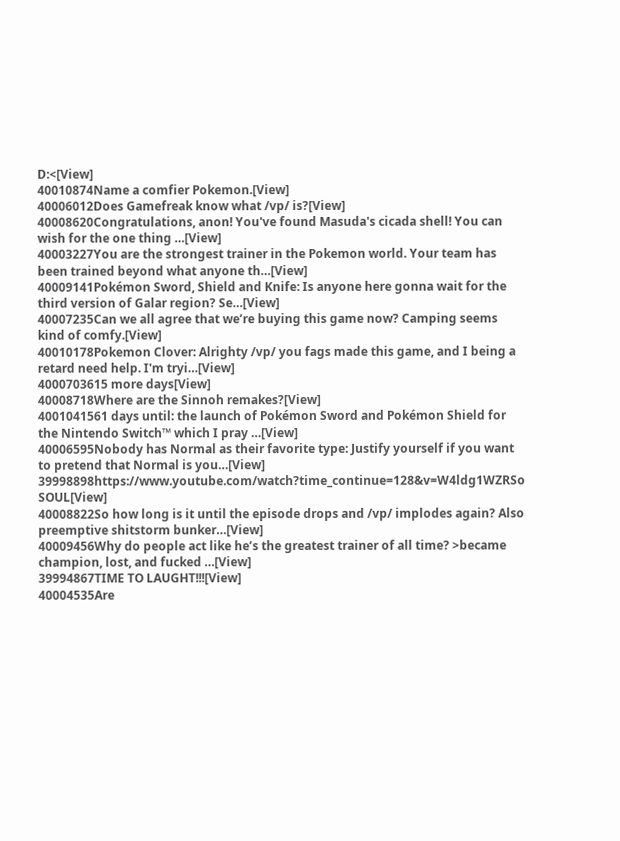D:<[View]
40010874Name a comfier Pokemon.[View]
40006012Does Gamefreak know what /vp/ is?[View]
40008620Congratulations, anon! You've found Masuda's cicada shell! You can wish for the one thing …[View]
40003227You are the strongest trainer in the Pokemon world. Your team has been trained beyond what anyone th…[View]
40009141Pokémon Sword, Shield and Knife: Is anyone here gonna wait for the third version of Galar region? Se…[View]
40007235Can we all agree that we’re buying this game now? Camping seems kind of comfy.[View]
40010178Pokemon Clover: Alrighty /vp/ you fags made this game, and I being a retard need help. I'm tryi…[View]
4000703615 more days[View]
40008718Where are the Sinnoh remakes?[View]
4001041561 days until: the launch of Pokémon Sword and Pokémon Shield for the Nintendo Switch™ which I pray …[View]
40006595Nobody has Normal as their favorite type: Justify yourself if you want to pretend that Normal is you…[View]
39998898https://www.youtube.com/watch?time_continue=128&v=W4ldg1WZRSo SOUL[View]
40008822So how long is it until the episode drops and /vp/ implodes again? Also preemptive shitstorm bunker…[View]
40009456Why do people act like he’s the greatest trainer of all time? >became champion, lost, and fucked …[View]
39994867TIME TO LAUGHT!!![View]
40004535Are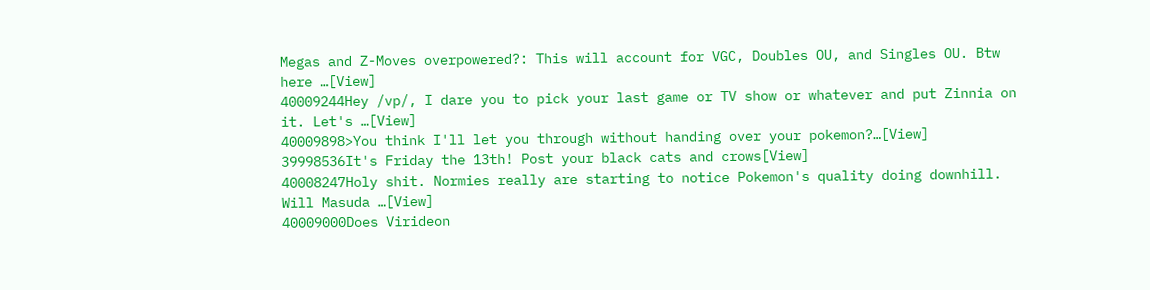Megas and Z-Moves overpowered?: This will account for VGC, Doubles OU, and Singles OU. Btw here …[View]
40009244Hey /vp/, I dare you to pick your last game or TV show or whatever and put Zinnia on it. Let's …[View]
40009898>You think I'll let you through without handing over your pokemon?…[View]
39998536It's Friday the 13th! Post your black cats and crows[View]
40008247Holy shit. Normies really are starting to notice Pokemon's quality doing downhill. Will Masuda …[View]
40009000Does Virideon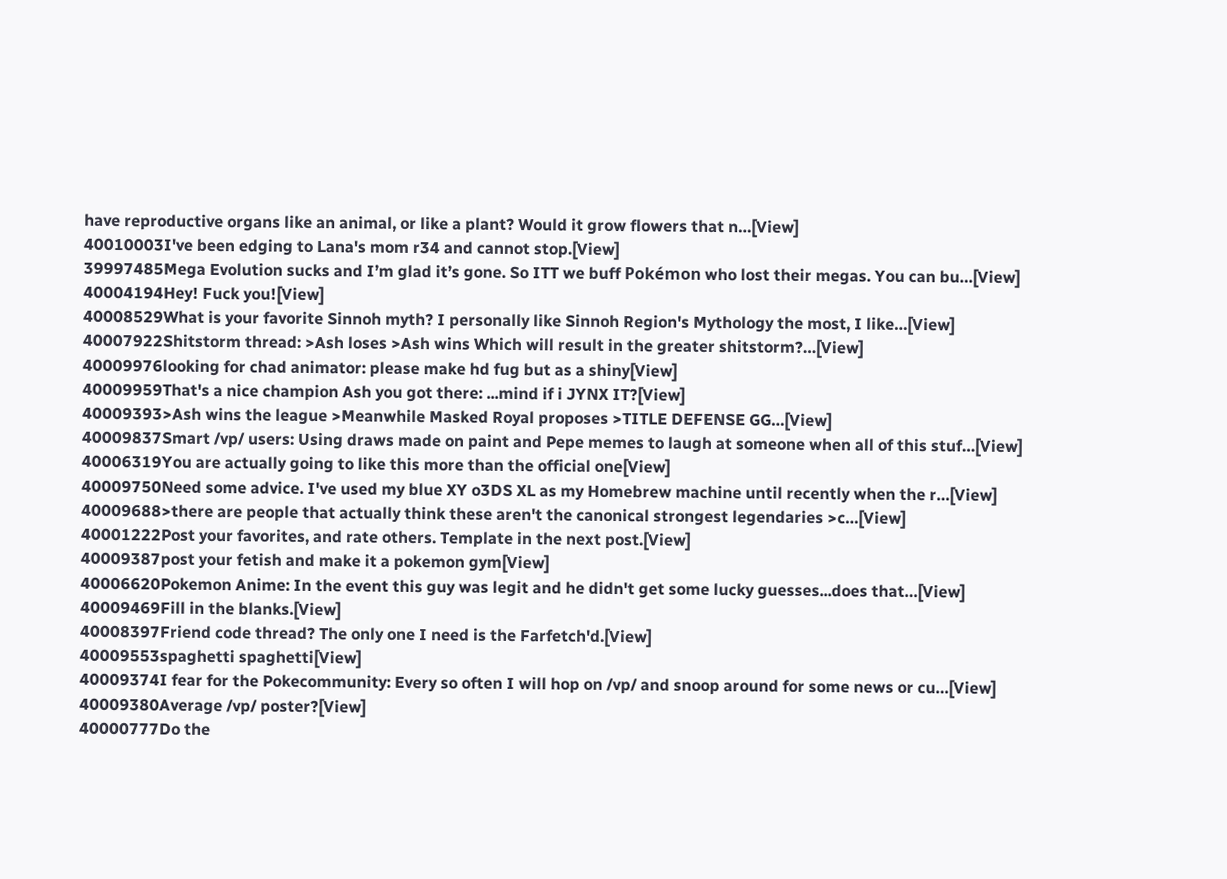have reproductive organs like an animal, or like a plant? Would it grow flowers that n…[View]
40010003I've been edging to Lana's mom r34 and cannot stop.[View]
39997485Mega Evolution sucks and I’m glad it’s gone. So ITT we buff Pokémon who lost their megas. You can bu…[View]
40004194Hey! Fuck you![View]
40008529What is your favorite Sinnoh myth? I personally like Sinnoh Region's Mythology the most, I like…[View]
40007922Shitstorm thread: >Ash loses >Ash wins Which will result in the greater shitstorm?…[View]
40009976looking for chad animator: please make hd fug but as a shiny[View]
40009959That's a nice champion Ash you got there: ...mind if i JYNX IT?[View]
40009393>Ash wins the league >Meanwhile Masked Royal proposes >TITLE DEFENSE GG…[View]
40009837Smart /vp/ users: Using draws made on paint and Pepe memes to laugh at someone when all of this stuf…[View]
40006319You are actually going to like this more than the official one[View]
40009750Need some advice. I've used my blue XY o3DS XL as my Homebrew machine until recently when the r…[View]
40009688>there are people that actually think these aren't the canonical strongest legendaries >c…[View]
40001222Post your favorites, and rate others. Template in the next post.[View]
40009387post your fetish and make it a pokemon gym[View]
40006620Pokemon Anime: In the event this guy was legit and he didn't get some lucky guesses...does that…[View]
40009469Fill in the blanks.[View]
40008397Friend code thread? The only one I need is the Farfetch'd.[View]
40009553spaghetti spaghetti[View]
40009374I fear for the Pokecommunity: Every so often I will hop on /vp/ and snoop around for some news or cu…[View]
40009380Average /vp/ poster?[View]
40000777Do the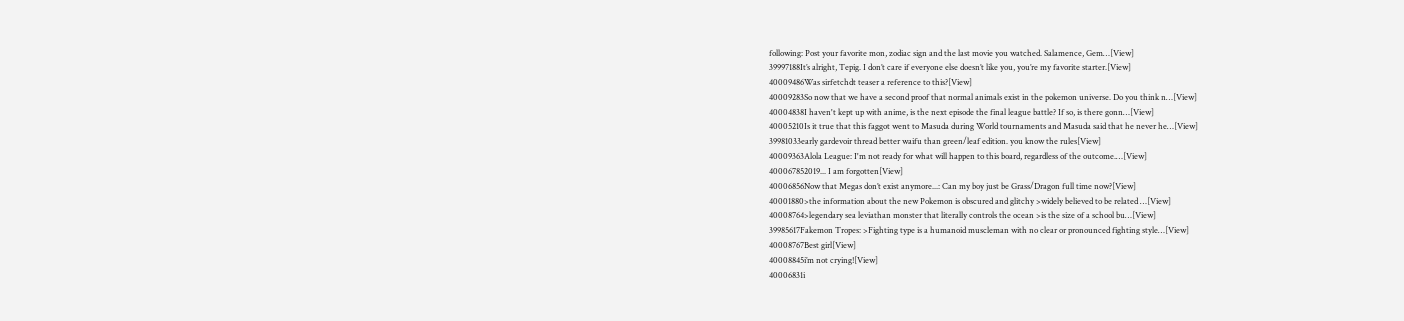following: Post your favorite mon, zodiac sign and the last movie you watched. Salamence, Gem…[View]
39997188It’s alright, Tepig. I don’t care if everyone else doesn’t like you, you’re my favorite starter.[View]
40009486Was sirfetchdt teaser a reference to this?[View]
40009283So now that we have a second proof that normal animals exist in the pokemon universe. Do you think n…[View]
40004838I haven't kept up with anime, is the next episode the final league battle? If so, is there gonn…[View]
40005210Is it true that this faggot went to Masuda during World tournaments and Masuda said that he never he…[View]
39981033early gardevoir thread better waifu than green/leaf edition. you know the rules[View]
40009363Alola League: I'm not ready for what will happen to this board, regardless of the outcome.…[View]
400067852019... I am forgotten[View]
40006856Now that Megas don’t exist anymore...: Can my boy just be Grass/Dragon full time now?[View]
40001880>the information about the new Pokemon is obscured and glitchy >widely believed to be related …[View]
40008764>legendary sea leviathan monster that literally controls the ocean >is the size of a school bu…[View]
39985617Fakemon Tropes: >Fighting type is a humanoid muscleman with no clear or pronounced fighting style…[View]
40008767Best girl[View]
40008845i’m not crying![View]
40006831i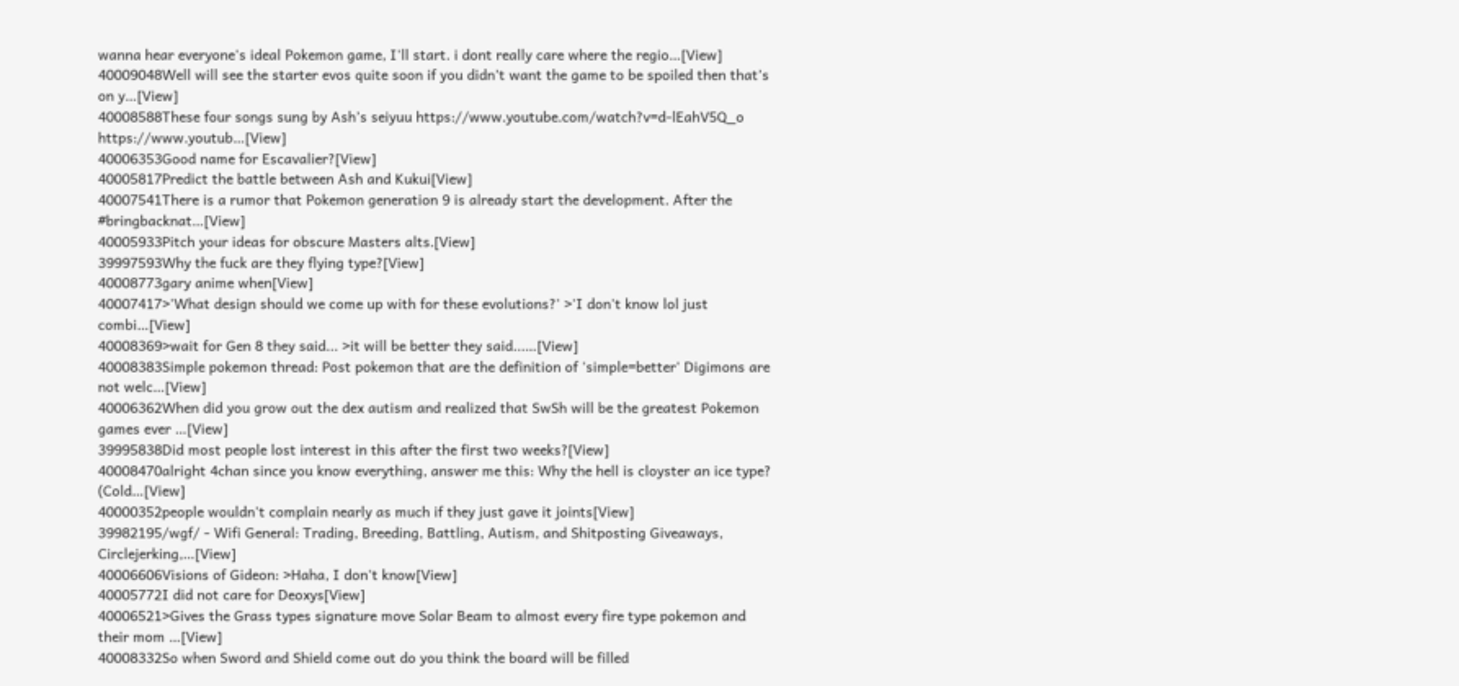wanna hear everyone's ideal Pokemon game, I'll start. i dont really care where the regio…[View]
40009048Well will see the starter evos quite soon if you didn’t want the game to be spoiled then that’s on y…[View]
40008588These four songs sung by Ash’s seiyuu https://www.youtube.com/watch?v=d-lEahV5Q_o https://www.youtub…[View]
40006353Good name for Escavalier?[View]
40005817Predict the battle between Ash and Kukui[View]
40007541There is a rumor that Pokemon generation 9 is already start the development. After the #bringbacknat…[View]
40005933Pitch your ideas for obscure Masters alts.[View]
39997593Why the fuck are they flying type?[View]
40008773gary anime when[View]
40007417>'What design should we come up with for these evolutions?' >'I don't know lol just combi…[View]
40008369>wait for Gen 8 they said... >it will be better they said...…[View]
40008383Simple pokemon thread: Post pokemon that are the definition of 'simple=better' Digimons are not welc…[View]
40006362When did you grow out the dex autism and realized that SwSh will be the greatest Pokemon games ever …[View]
39995838Did most people lost interest in this after the first two weeks?[View]
40008470alright 4chan since you know everything, answer me this: Why the hell is cloyster an ice type? (Cold…[View]
40000352people wouldn't complain nearly as much if they just gave it joints[View]
39982195/wgf/ - Wifi General: Trading, Breeding, Battling, Autism, and Shitposting Giveaways, Circlejerking,…[View]
40006606Visions of Gideon: >Haha, I don't know[View]
40005772I did not care for Deoxys[View]
40006521>Gives the Grass types signature move Solar Beam to almost every fire type pokemon and their mom …[View]
40008332So when Sword and Shield come out do you think the board will be filled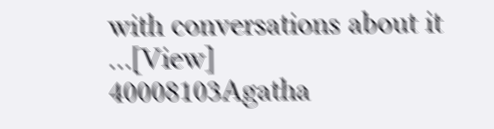with conversations about it …[View]
40008103Agatha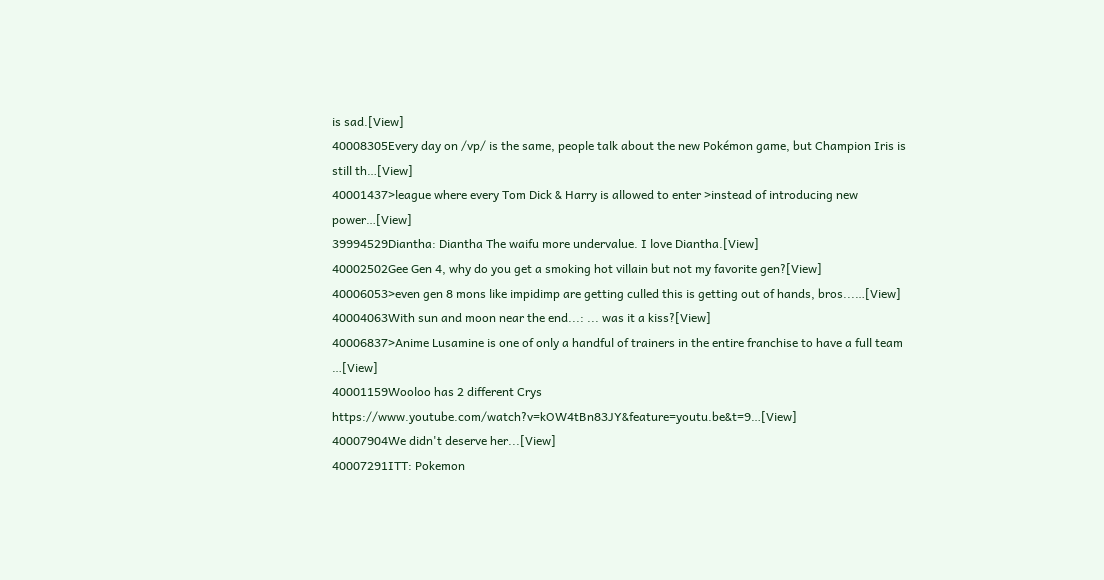is sad.[View]
40008305Every day on /vp/ is the same, people talk about the new Pokémon game, but Champion Iris is still th…[View]
40001437>league where every Tom Dick & Harry is allowed to enter >instead of introducing new power…[View]
39994529Diantha: Diantha The waifu more undervalue. I love Diantha.[View]
40002502Gee Gen 4, why do you get a smoking hot villain but not my favorite gen?[View]
40006053>even gen 8 mons like impidimp are getting culled this is getting out of hands, bros...…[View]
40004063With sun and moon near the end...: ... was it a kiss?[View]
40006837>Anime Lusamine is one of only a handful of trainers in the entire franchise to have a full team …[View]
40001159Wooloo has 2 different Crys https://www.youtube.com/watch?v=kOW4tBn83JY&feature=youtu.be&t=9…[View]
40007904We didn't deserve her...[View]
40007291ITT: Pokemon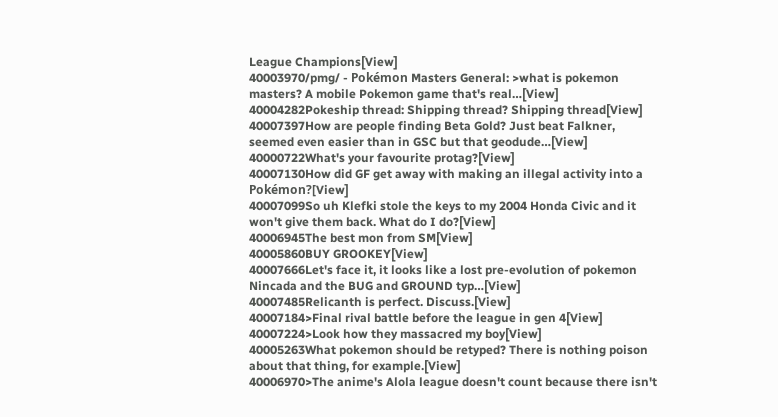League Champions[View]
40003970/pmg/ - Pokémon Masters General: >what is pokemon masters? A mobile Pokemon game that's real…[View]
40004282Pokeship thread: Shipping thread? Shipping thread[View]
40007397How are people finding Beta Gold? Just beat Falkner, seemed even easier than in GSC but that geodude…[View]
40000722What's your favourite protag?[View]
40007130How did GF get away with making an illegal activity into a Pokémon?[View]
40007099So uh Klefki stole the keys to my 2004 Honda Civic and it won't give them back. What do I do?[View]
40006945The best mon from SM[View]
40005860BUY GROOKEY[View]
40007666Let's face it, it looks like a lost pre-evolution of pokemon Nincada and the BUG and GROUND typ…[View]
40007485Relicanth is perfect. Discuss.[View]
40007184>Final rival battle before the league in gen 4[View]
40007224>Look how they massacred my boy[View]
40005263What pokemon should be retyped? There is nothing poison about that thing, for example.[View]
40006970>The anime's Alola league doesn't count because there isn't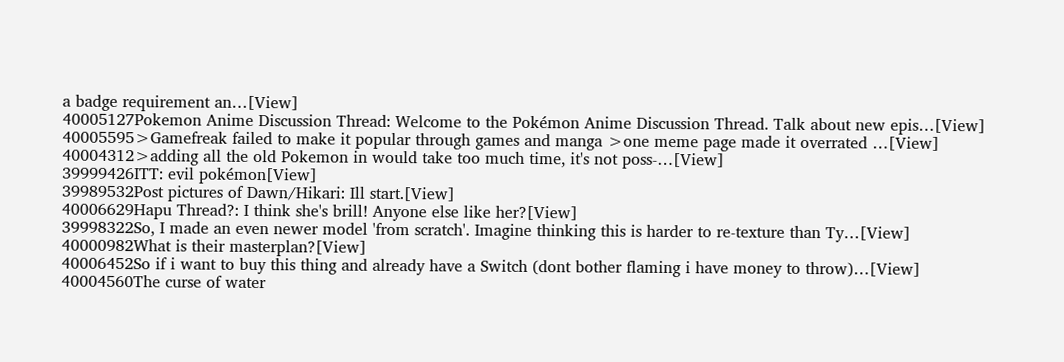a badge requirement an…[View]
40005127Pokemon Anime Discussion Thread: Welcome to the Pokémon Anime Discussion Thread. Talk about new epis…[View]
40005595>Gamefreak failed to make it popular through games and manga >one meme page made it overrated …[View]
40004312>adding all the old Pokemon in would take too much time, it's not poss-…[View]
39999426ITT: evil pokémon[View]
39989532Post pictures of Dawn/Hikari: Ill start.[View]
40006629Hapu Thread?: I think she's brill! Anyone else like her?[View]
39998322So, I made an even newer model 'from scratch'. Imagine thinking this is harder to re-texture than Ty…[View]
40000982What is their masterplan?[View]
40006452So if i want to buy this thing and already have a Switch (dont bother flaming i have money to throw)…[View]
40004560The curse of water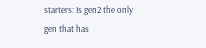starters: Is gen2 the only gen that has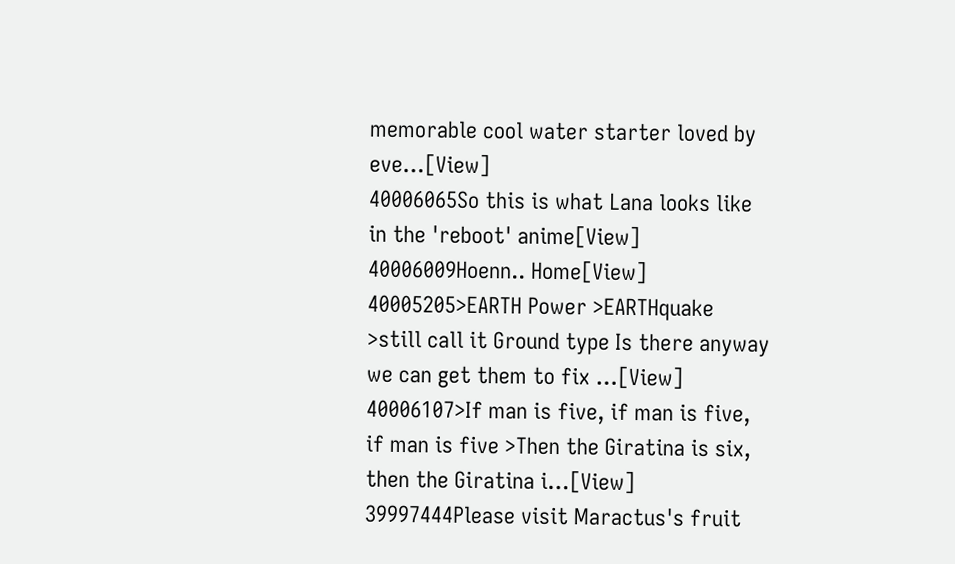memorable cool water starter loved by eve…[View]
40006065So this is what Lana looks like in the 'reboot' anime[View]
40006009Hoenn.. Home[View]
40005205>EARTH Power >EARTHquake >still call it Ground type Is there anyway we can get them to fix …[View]
40006107>If man is five, if man is five, if man is five >Then the Giratina is six, then the Giratina i…[View]
39997444Please visit Maractus's fruit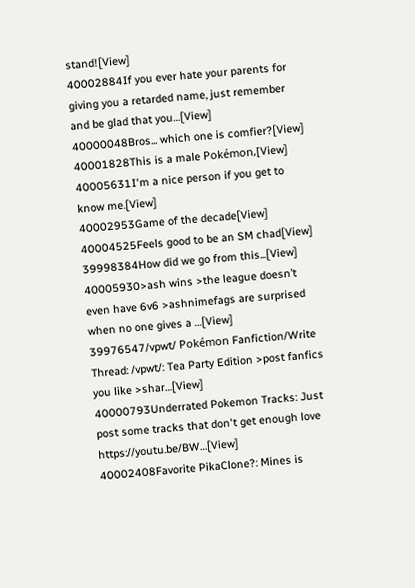stand![View]
40002884If you ever hate your parents for giving you a retarded name, just remember and be glad that you…[View]
40000048Bros... which one is comfier?[View]
40001828This is a male Pokémon,[View]
40005631I'm a nice person if you get to know me.[View]
40002953Game of the decade[View]
40004525Feels good to be an SM chad[View]
39998384How did we go from this...[View]
40005930>ash wins >the league doesn’t even have 6v6 >ashnimefags are surprised when no one gives a …[View]
39976547/vpwt/ Pokémon Fanfiction/Write Thread: /vpwt/: Tea Party Edition >post fanfics you like >shar…[View]
40000793Underrated Pokemon Tracks: Just post some tracks that don't get enough love https://youtu.be/BW…[View]
40002408Favorite PikaClone?: Mines is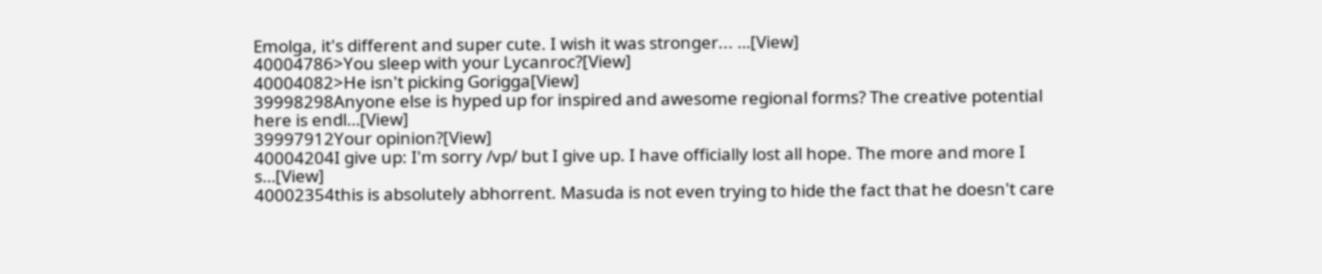Emolga, it's different and super cute. I wish it was stronger... …[View]
40004786>You sleep with your Lycanroc?[View]
40004082>He isn't picking Gorigga[View]
39998298Anyone else is hyped up for inspired and awesome regional forms? The creative potential here is endl…[View]
39997912Your opinion?[View]
40004204I give up: I'm sorry /vp/ but I give up. I have officially lost all hope. The more and more I s…[View]
40002354this is absolutely abhorrent. Masuda is not even trying to hide the fact that he doesn't care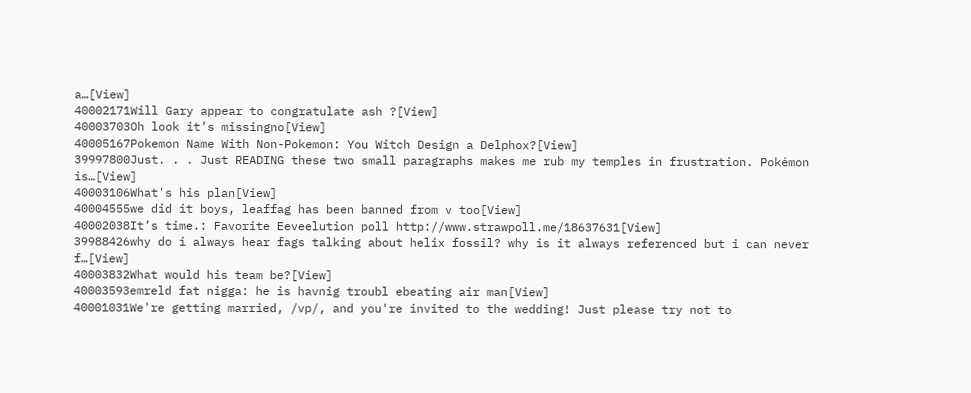a…[View]
40002171Will Gary appear to congratulate ash ?[View]
40003703Oh look it’s missingno[View]
40005167Pokemon Name With Non-Pokemon: You Witch Design a Delphox?[View]
39997800Just. . . Just READING these two small paragraphs makes me rub my temples in frustration. Pokémon is…[View]
40003106What's his plan[View]
40004555we did it boys, leaffag has been banned from v too[View]
40002038It’s time.: Favorite Eeveelution poll http://www.strawpoll.me/18637631[View]
39988426why do i always hear fags talking about helix fossil? why is it always referenced but i can never f…[View]
40003832What would his team be?[View]
40003593emreld fat nigga: he is havnig troubl ebeating air man[View]
40001031We're getting married, /vp/, and you're invited to the wedding! Just please try not to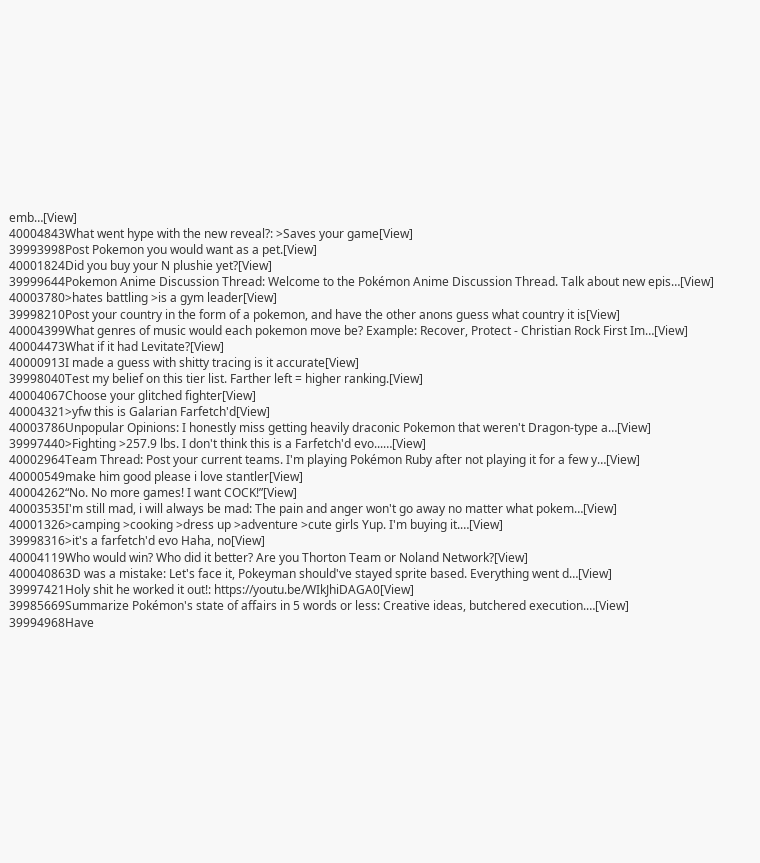emb…[View]
40004843What went hype with the new reveal?: >Saves your game[View]
39993998Post Pokemon you would want as a pet.[View]
40001824Did you buy your N plushie yet?[View]
39999644Pokemon Anime Discussion Thread: Welcome to the Pokémon Anime Discussion Thread. Talk about new epis…[View]
40003780>hates battling >is a gym leader[View]
39998210Post your country in the form of a pokemon, and have the other anons guess what country it is[View]
40004399What genres of music would each pokemon move be? Example: Recover, Protect - Christian Rock First Im…[View]
40004473What if it had Levitate?[View]
40000913I made a guess with shitty tracing is it accurate[View]
39998040Test my belief on this tier list. Farther left = higher ranking.[View]
40004067Choose your glitched fighter[View]
40004321>yfw this is Galarian Farfetch'd[View]
40003786Unpopular Opinions: I honestly miss getting heavily draconic Pokemon that weren't Dragon-type a…[View]
39997440>Fighting >257.9 lbs. I don't think this is a Farfetch'd evo...…[View]
40002964Team Thread: Post your current teams. I'm playing Pokémon Ruby after not playing it for a few y…[View]
40000549make him good please i love stantler[View]
40004262“No. No more games! I want COCK!”[View]
40003535I'm still mad, i will always be mad: The pain and anger won't go away no matter what pokem…[View]
40001326>camping >cooking >dress up >adventure >cute girls Yup. I'm buying it.…[View]
39998316>it's a farfetch'd evo Haha, no[View]
40004119Who would win? Who did it better? Are you Thorton Team or Noland Network?[View]
400040863D was a mistake: Let's face it, Pokeyman should've stayed sprite based. Everything went d…[View]
39997421Holy shit he worked it out!: https://youtu.be/WIkJhiDAGA0[View]
39985669Summarize Pokémon's state of affairs in 5 words or less: Creative ideas, butchered execution.…[View]
39994968Have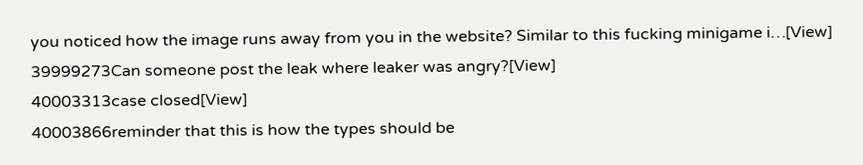you noticed how the image runs away from you in the website? Similar to this fucking minigame i…[View]
39999273Can someone post the leak where leaker was angry?[View]
40003313case closed[View]
40003866reminder that this is how the types should be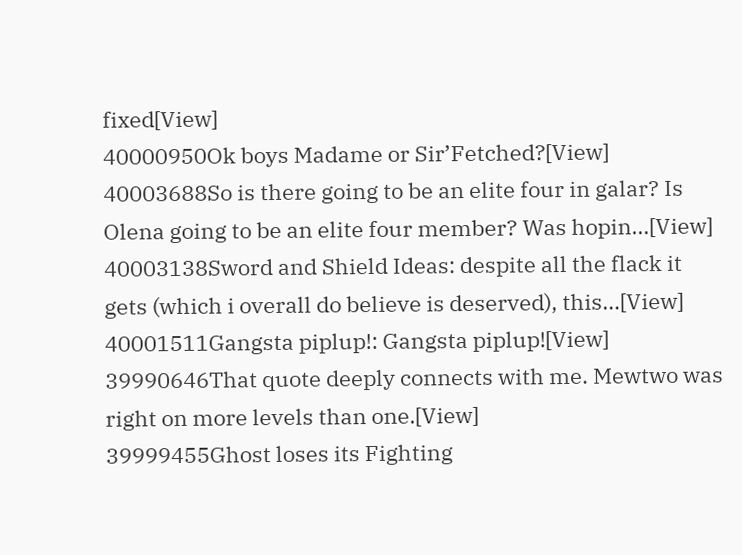fixed[View]
40000950Ok boys Madame or Sir’Fetched?[View]
40003688So is there going to be an elite four in galar? Is Olena going to be an elite four member? Was hopin…[View]
40003138Sword and Shield Ideas: despite all the flack it gets (which i overall do believe is deserved), this…[View]
40001511Gangsta piplup!: Gangsta piplup![View]
39990646That quote deeply connects with me. Mewtwo was right on more levels than one.[View]
39999455Ghost loses its Fighting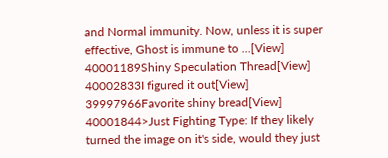and Normal immunity. Now, unless it is super effective, Ghost is immune to …[View]
40001189Shiny Speculation Thread[View]
40002833I figured it out[View]
39997966Favorite shiny bread[View]
40001844>Just Fighting Type: If they likely turned the image on it's side, would they just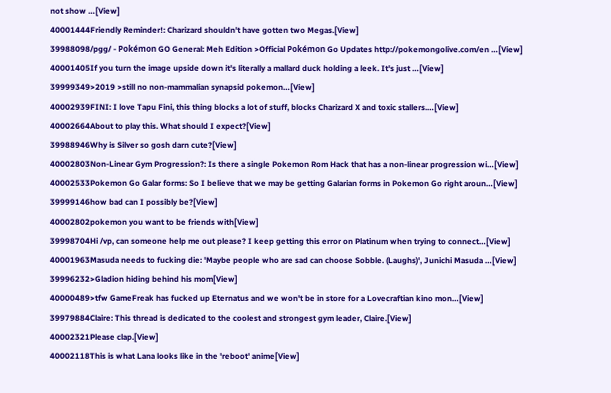not show …[View]
40001444Friendly Reminder!: Charizard shouldn't have gotten two Megas.[View]
39988098/pgg/ - Pokémon GO General: Meh Edition >Official Pokémon Go Updates http://pokemongolive.com/en …[View]
40001405If you turn the image upside down it's literally a mallard duck holding a leek. It's just …[View]
39999349>2019 >still no non-mammalian synapsid pokemon…[View]
40002939FINI: I love Tapu Fini, this thing blocks a lot of stuff, blocks Charizard X and toxic stallers.…[View]
40002664About to play this. What should I expect?[View]
39988946Why is Silver so gosh darn cute?[View]
40002803Non-Linear Gym Progression?: Is there a single Pokemon Rom Hack that has a non-linear progression wi…[View]
40002533Pokemon Go Galar forms: So I believe that we may be getting Galarian forms in Pokemon Go right aroun…[View]
39999146how bad can I possibly be?[View]
40002802pokemon you want to be friends with[View]
39998704Hi /vp, can someone help me out please? I keep getting this error on Platinum when trying to connect…[View]
40001963Masuda needs to fucking die: 'Maybe people who are sad can choose Sobble. (Laughs)', Junichi Masuda …[View]
39996232>Gladion hiding behind his mom[View]
40000489>tfw GameFreak has fucked up Eternatus and we won't be in store for a Lovecraftian kino mon…[View]
39979884Claire: This thread is dedicated to the coolest and strongest gym leader, Claire.[View]
40002321Please clap.[View]
40002118This is what Lana looks like in the 'reboot' anime[View]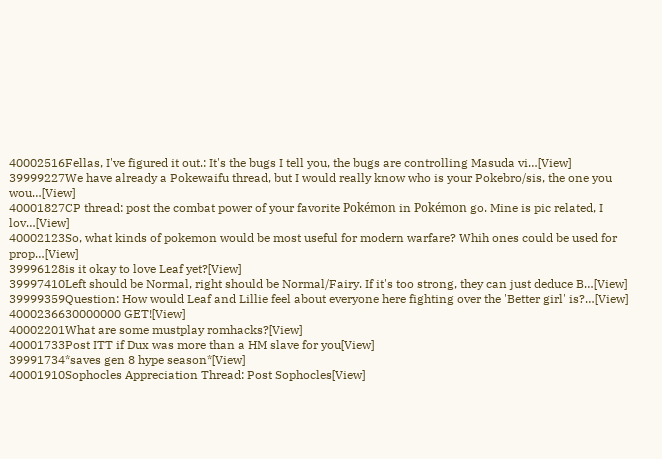40002516Fellas, I've figured it out.: It's the bugs I tell you, the bugs are controlling Masuda vi…[View]
39999227We have already a Pokewaifu thread, but I would really know who is your Pokebro/sis, the one you wou…[View]
40001827CP thread: post the combat power of your favorite Pokémon in Pokémon go. Mine is pic related, I lov…[View]
40002123So, what kinds of pokemon would be most useful for modern warfare? Whih ones could be used for prop…[View]
39996128is it okay to love Leaf yet?[View]
39997410Left should be Normal, right should be Normal/Fairy. If it's too strong, they can just deduce B…[View]
39999359Question: How would Leaf and Lillie feel about everyone here fighting over the 'Better girl' is?…[View]
4000236630000000 GET![View]
40002201What are some mustplay romhacks?[View]
40001733Post ITT if Dux was more than a HM slave for you[View]
39991734*saves gen 8 hype season*[View]
40001910Sophocles Appreciation Thread: Post Sophocles[View]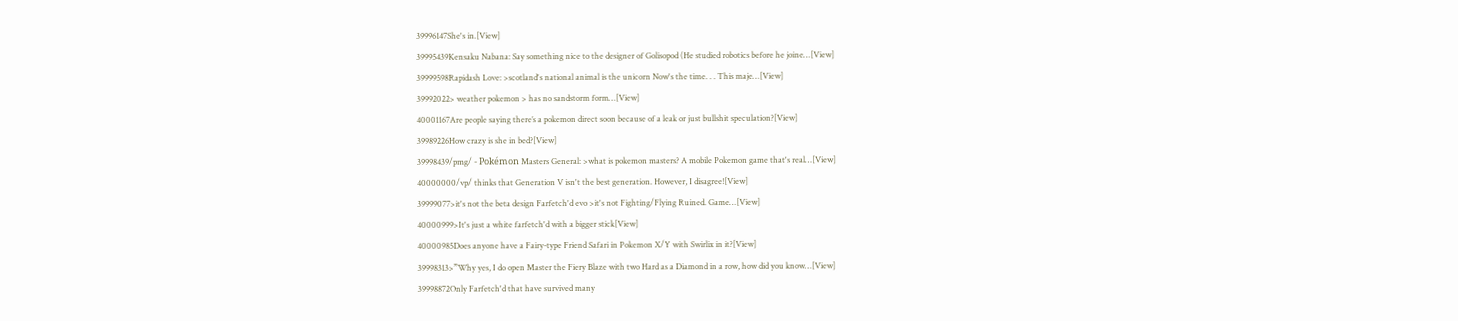39996147She's in.[View]
39995439Kensaku Nabana: Say something nice to the designer of Golisopod (He studied robotics before he joine…[View]
39999598Rapidash Love: >scotland's national animal is the unicorn Now's the time. . . This maje…[View]
39992022> weather pokemon > has no sandstorm form…[View]
40001167Are people saying there’s a pokemon direct soon because of a leak or just bullshit speculation?[View]
39989226How crazy is she in bed?[View]
39998439/pmg/ - Pokémon Masters General: >what is pokemon masters? A mobile Pokemon game that's real…[View]
40000000/vp/ thinks that Generation V isn't the best generation. However, I disagree![View]
39999077>it's not the beta design Farfetch'd evo >it's not Fighting/Flying Ruined. Game…[View]
40000999>It's just a white farfetch'd with a bigger stick[View]
40000985Does anyone have a Fairy-type Friend Safari in Pokemon X/Y with Swirlix in it?[View]
39998313>”Why yes, I do open Master the Fiery Blaze with two Hard as a Diamond in a row, how did you know…[View]
39998872Only Farfetch'd that have survived many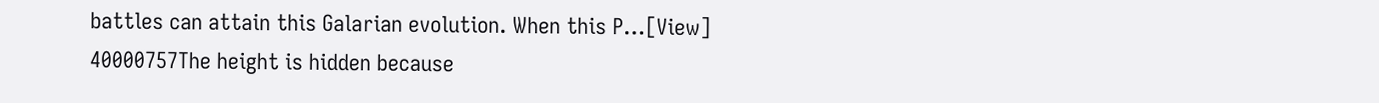battles can attain this Galarian evolution. When this P…[View]
40000757The height is hidden because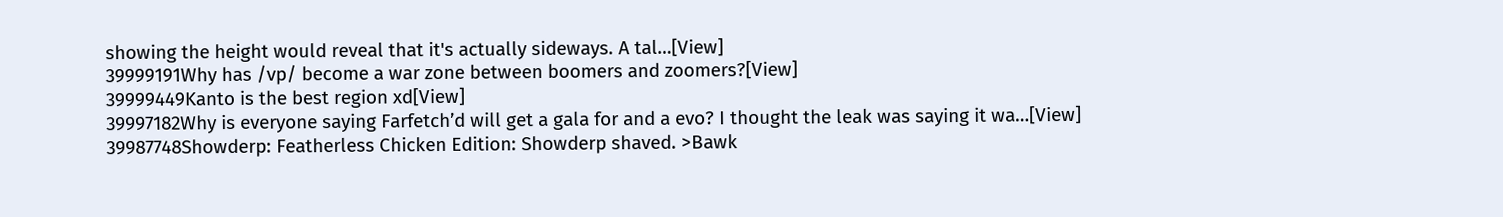showing the height would reveal that it's actually sideways. A tal…[View]
39999191Why has /vp/ become a war zone between boomers and zoomers?[View]
39999449Kanto is the best region xd[View]
39997182Why is everyone saying Farfetch’d will get a gala for and a evo? I thought the leak was saying it wa…[View]
39987748Showderp: Featherless Chicken Edition: Showderp shaved. >Bawk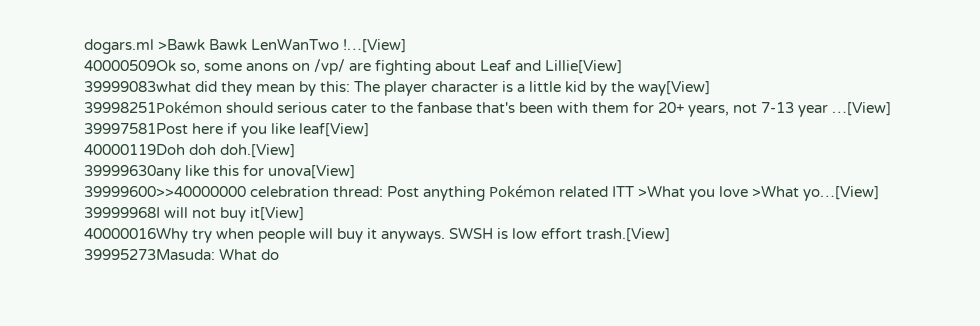dogars.ml >Bawk Bawk LenWanTwo !…[View]
40000509Ok so, some anons on /vp/ are fighting about Leaf and Lillie[View]
39999083what did they mean by this: The player character is a little kid by the way[View]
39998251Pokémon should serious cater to the fanbase that's been with them for 20+ years, not 7-13 year …[View]
39997581Post here if you like leaf[View]
40000119Doh doh doh.[View]
39999630any like this for unova[View]
39999600>>40000000 celebration thread: Post anything Pokémon related ITT >What you love >What yo…[View]
39999968I will not buy it[View]
40000016Why try when people will buy it anyways. SWSH is low effort trash.[View]
39995273Masuda: What do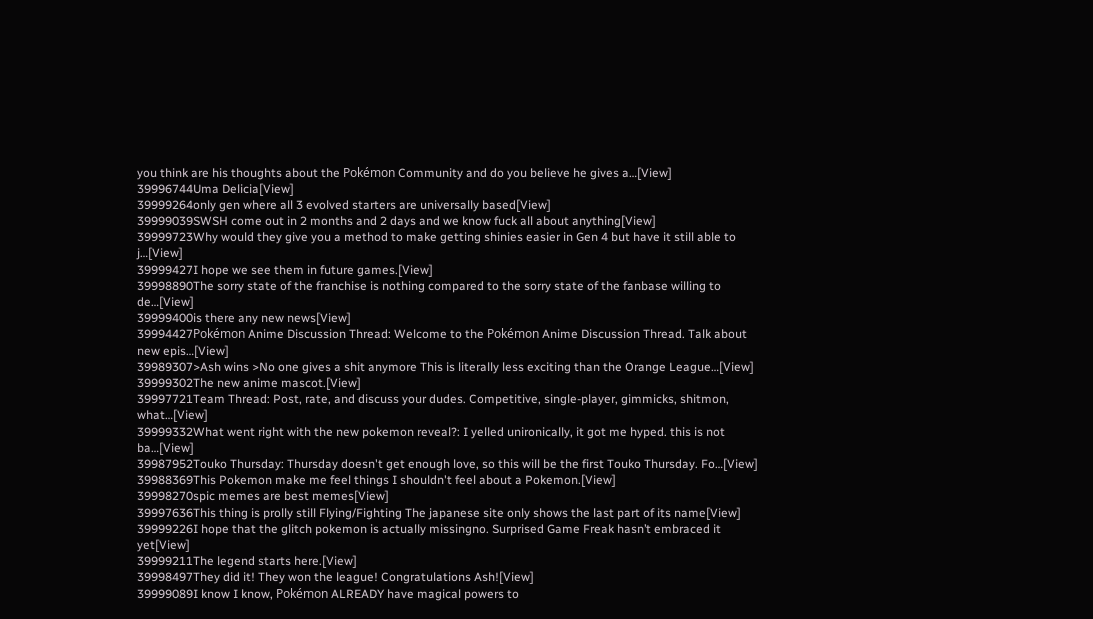you think are his thoughts about the Pokémon Community and do you believe he gives a…[View]
39996744Uma Delicia[View]
39999264only gen where all 3 evolved starters are universally based[View]
39999039SWSH come out in 2 months and 2 days and we know fuck all about anything[View]
39999723Why would they give you a method to make getting shinies easier in Gen 4 but have it still able to j…[View]
39999427I hope we see them in future games.[View]
39998890The sorry state of the franchise is nothing compared to the sorry state of the fanbase willing to de…[View]
39999400is there any new news[View]
39994427Pokémon Anime Discussion Thread: Welcome to the Pokémon Anime Discussion Thread. Talk about new epis…[View]
39989307>Ash wins >No one gives a shit anymore This is literally less exciting than the Orange League…[View]
39999302The new anime mascot.[View]
39997721Team Thread: Post, rate, and discuss your dudes. Competitive, single-player, gimmicks, shitmon, what…[View]
39999332What went right with the new pokemon reveal?: I yelled unironically, it got me hyped. this is not ba…[View]
39987952Touko Thursday: Thursday doesn't get enough love, so this will be the first Touko Thursday. Fo…[View]
39988369This Pokemon make me feel things I shouldn't feel about a Pokemon.[View]
39998270spic memes are best memes[View]
39997636This thing is prolly still Flying/Fighting The japanese site only shows the last part of its name[View]
39999226I hope that the glitch pokemon is actually missingno. Surprised Game Freak hasn’t embraced it yet[View]
39999211The legend starts here.[View]
39998497They did it! They won the league! Congratulations Ash![View]
39999089I know I know, Pokémon ALREADY have magical powers to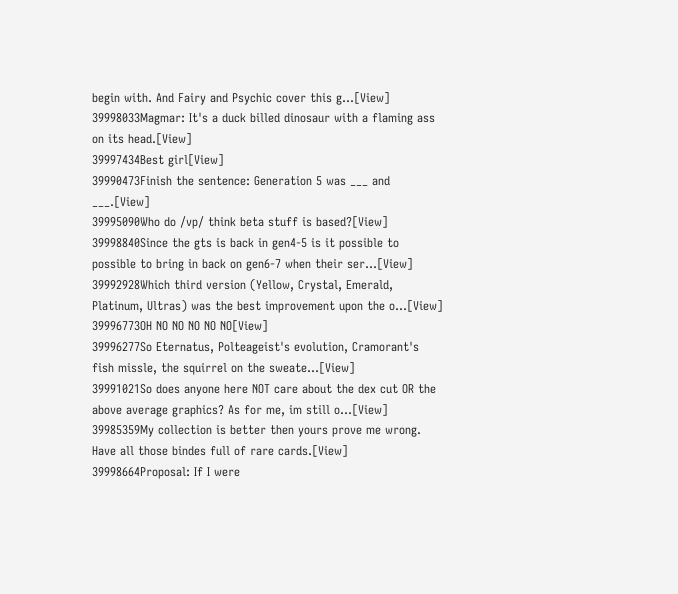begin with. And Fairy and Psychic cover this g…[View]
39998033Magmar: It's a duck billed dinosaur with a flaming ass on its head.[View]
39997434Best girl[View]
39990473Finish the sentence: Generation 5 was ___ and ___.[View]
39995090Who do /vp/ think beta stuff is based?[View]
39998840Since the gts is back in gen4-5 is it possible to possible to bring in back on gen6-7 when their ser…[View]
39992928Which third version (Yellow, Crystal, Emerald, Platinum, Ultras) was the best improvement upon the o…[View]
39996773OH NO NO NO NO NO[View]
39996277So Eternatus, Polteageist's evolution, Cramorant's fish missle, the squirrel on the sweate…[View]
39991021So does anyone here NOT care about the dex cut OR the above average graphics? As for me, im still o…[View]
39985359My collection is better then yours prove me wrong. Have all those bindes full of rare cards.[View]
39998664Proposal: If I were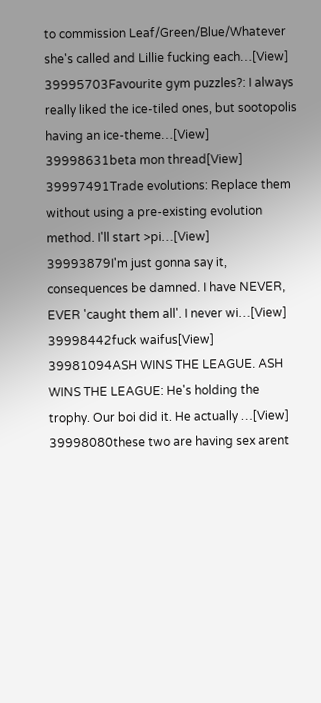to commission Leaf/Green/Blue/Whatever she's called and Lillie fucking each…[View]
39995703Favourite gym puzzles?: I always really liked the ice-tiled ones, but sootopolis having an ice-theme…[View]
39998631beta mon thread[View]
39997491Trade evolutions: Replace them without using a pre-existing evolution method. I'll start >pi…[View]
39993879I'm just gonna say it, consequences be damned. I have NEVER, EVER 'caught them all'. I never wi…[View]
39998442fuck waifus[View]
39981094ASH WINS THE LEAGUE. ASH WINS THE LEAGUE: He's holding the trophy. Our boi did it. He actually …[View]
39998080these two are having sex arent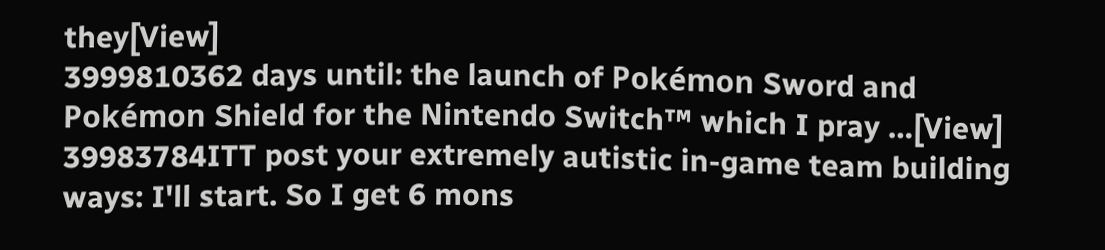they[View]
3999810362 days until: the launch of Pokémon Sword and Pokémon Shield for the Nintendo Switch™ which I pray …[View]
39983784ITT post your extremely autistic in-game team building ways: I'll start. So I get 6 mons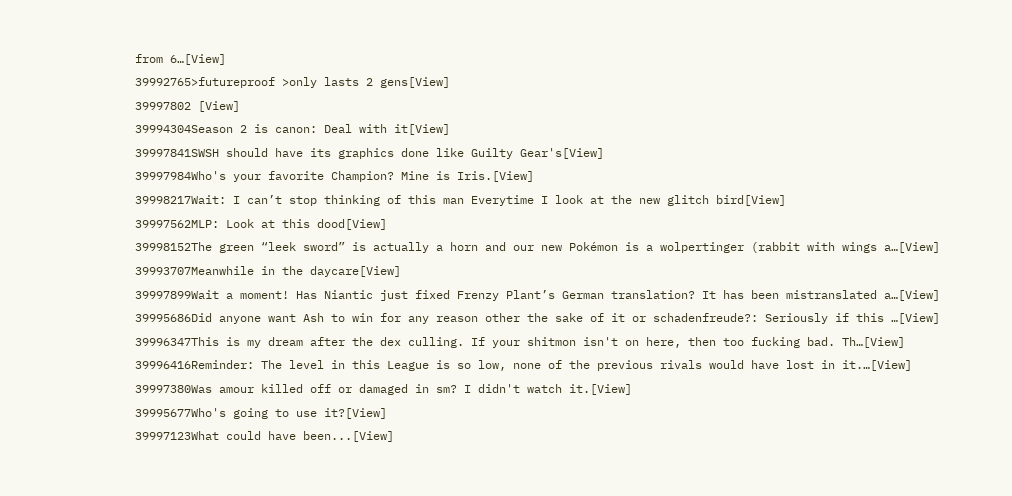from 6…[View]
39992765>futureproof >only lasts 2 gens[View]
39997802 [View]
39994304Season 2 is canon: Deal with it[View]
39997841SWSH should have its graphics done like Guilty Gear's[View]
39997984Who's your favorite Champion? Mine is Iris.[View]
39998217Wait: I can’t stop thinking of this man Everytime I look at the new glitch bird[View]
39997562MLP: Look at this dood[View]
39998152The green “leek sword” is actually a horn and our new Pokémon is a wolpertinger (rabbit with wings a…[View]
39993707Meanwhile in the daycare[View]
39997899Wait a moment! Has Niantic just fixed Frenzy Plant’s German translation? It has been mistranslated a…[View]
39995686Did anyone want Ash to win for any reason other the sake of it or schadenfreude?: Seriously if this …[View]
39996347This is my dream after the dex culling. If your shitmon isn't on here, then too fucking bad. Th…[View]
39996416Reminder: The level in this League is so low, none of the previous rivals would have lost in it.…[View]
39997380Was amour killed off or damaged in sm? I didn't watch it.[View]
39995677Who's going to use it?[View]
39997123What could have been...[View]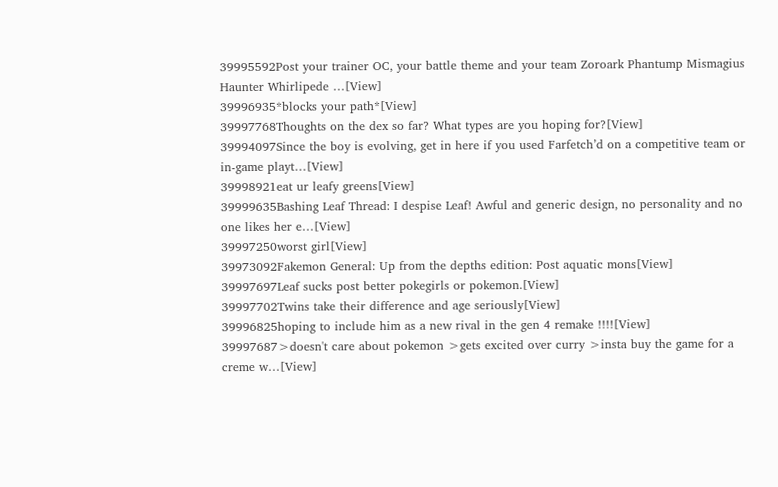39995592Post your trainer OC, your battle theme and your team Zoroark Phantump Mismagius Haunter Whirlipede …[View]
39996935*blocks your path*[View]
39997768Thoughts on the dex so far? What types are you hoping for?[View]
39994097Since the boy is evolving, get in here if you used Farfetch’d on a competitive team or in-game playt…[View]
39998921eat ur leafy greens[View]
39999635Bashing Leaf Thread: I despise Leaf! Awful and generic design, no personality and no one likes her e…[View]
39997250worst girl[View]
39973092Fakemon General: Up from the depths edition: Post aquatic mons[View]
39997697Leaf sucks post better pokegirls or pokemon.[View]
39997702Twins take their difference and age seriously[View]
39996825hoping to include him as a new rival in the gen 4 remake !!!![View]
39997687>doesn't care about pokemon >gets excited over curry >insta buy the game for a creme w…[View]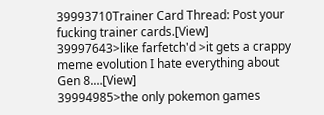39993710Trainer Card Thread: Post your fucking trainer cards.[View]
39997643>like farfetch'd >it gets a crappy meme evolution I hate everything about Gen 8.…[View]
39994985>the only pokemon games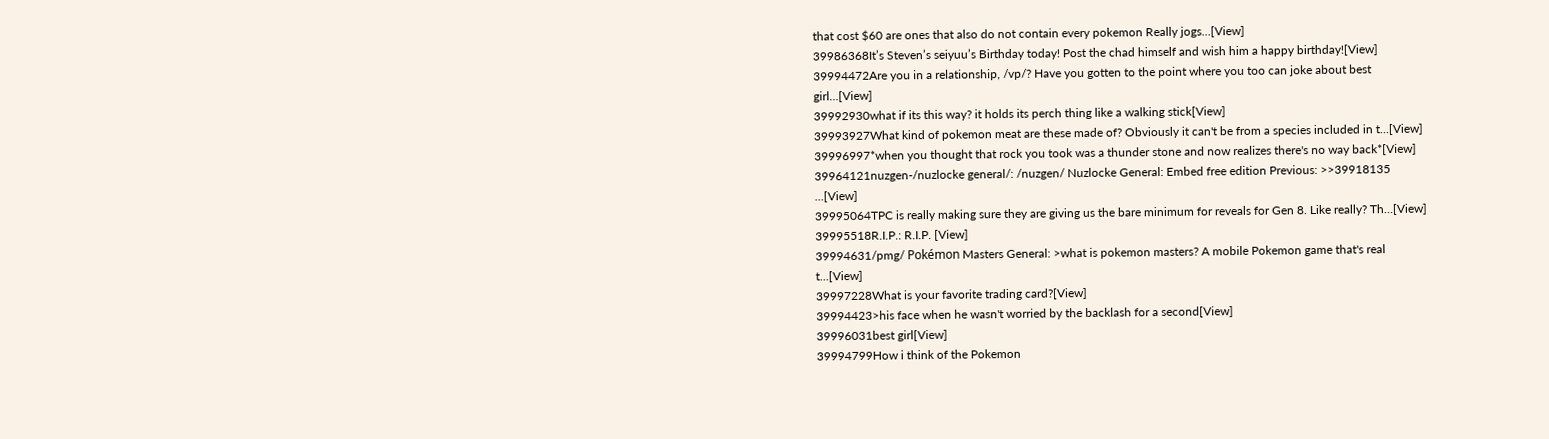that cost $60 are ones that also do not contain every pokemon Really jogs…[View]
39986368It’s Steven’s seiyuu’s Birthday today! Post the chad himself and wish him a happy birthday![View]
39994472Are you in a relationship, /vp/? Have you gotten to the point where you too can joke about best girl…[View]
39992930what if its this way? it holds its perch thing like a walking stick[View]
39993927What kind of pokemon meat are these made of? Obviously it can't be from a species included in t…[View]
39996997*when you thought that rock you took was a thunder stone and now realizes there's no way back*[View]
39964121nuzgen-/nuzlocke general/: /nuzgen/ Nuzlocke General: Embed free edition Previous: >>39918135 …[View]
39995064TPC is really making sure they are giving us the bare minimum for reveals for Gen 8. Like really? Th…[View]
39995518R.I.P.: R.I.P. [View]
39994631/pmg/ Pokémon Masters General: >what is pokemon masters? A mobile Pokemon game that's real t…[View]
39997228What is your favorite trading card?[View]
39994423>his face when he wasn't worried by the backlash for a second[View]
39996031best girl[View]
39994799How i think of the Pokemon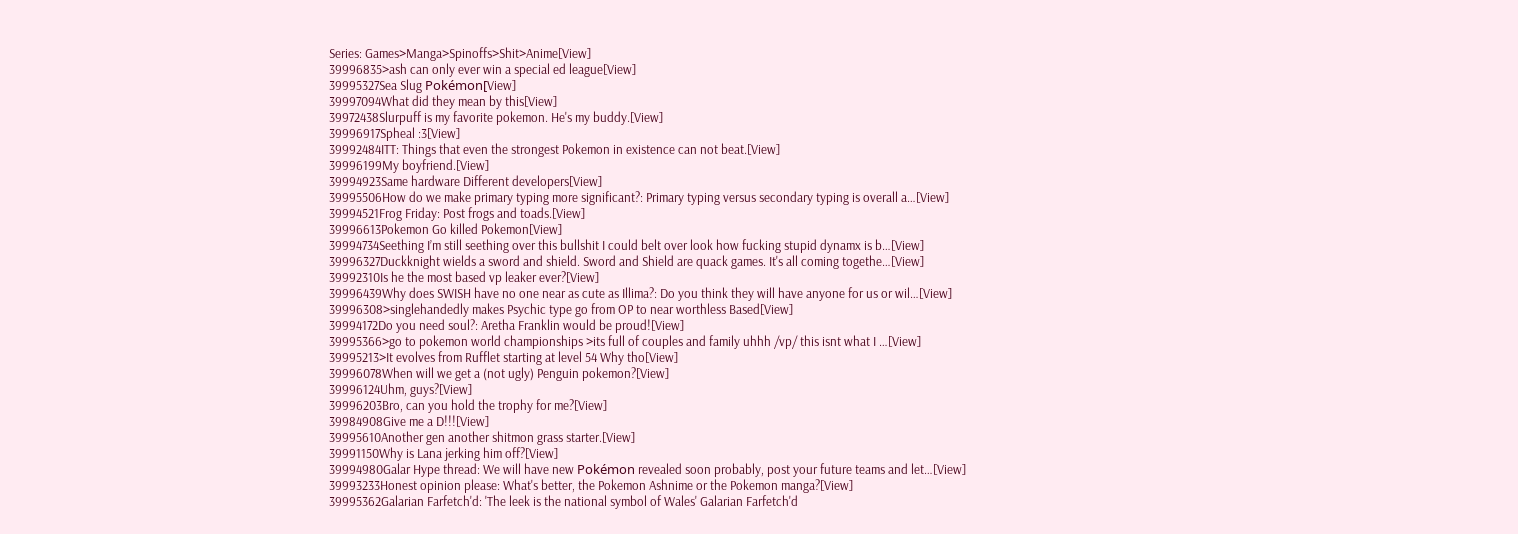Series: Games>Manga>Spinoffs>Shit>Anime[View]
39996835>ash can only ever win a special ed league[View]
39995327Sea Slug Pokémon[View]
39997094What did they mean by this[View]
39972438Slurpuff is my favorite pokemon. He's my buddy.[View]
39996917Spheal :3[View]
39992484ITT: Things that even the strongest Pokemon in existence can not beat.[View]
39996199My boyfriend.[View]
39994923Same hardware Different developers[View]
39995506How do we make primary typing more significant?: Primary typing versus secondary typing is overall a…[View]
39994521Frog Friday: Post frogs and toads.[View]
39996613Pokemon Go killed Pokemon[View]
39994734Seething I’m still seething over this bullshit I could belt over look how fucking stupid dynamx is b…[View]
39996327Duckknight wields a sword and shield. Sword and Shield are quack games. It's all coming togethe…[View]
39992310Is he the most based vp leaker ever?[View]
39996439Why does SWISH have no one near as cute as Illima?: Do you think they will have anyone for us or wil…[View]
39996308>singlehandedly makes Psychic type go from OP to near worthless Based[View]
39994172Do you need soul?: Aretha Franklin would be proud![View]
39995366>go to pokemon world championships >its full of couples and family uhhh /vp/ this isnt what I …[View]
39995213>It evolves from Rufflet starting at level 54 Why tho[View]
39996078When will we get a (not ugly) Penguin pokemon?[View]
39996124Uhm, guys?[View]
39996203Bro, can you hold the trophy for me?[View]
39984908Give me a D!!![View]
39995610Another gen another shitmon grass starter.[View]
39991150Why is Lana jerking him off?[View]
39994980Galar Hype thread: We will have new Pokémon revealed soon probably, post your future teams and let…[View]
39993233Honest opinion please: What's better, the Pokemon Ashnime or the Pokemon manga?[View]
39995362Galarian Farfetch'd: 'The leek is the national symbol of Wales' Galarian Farfetch'd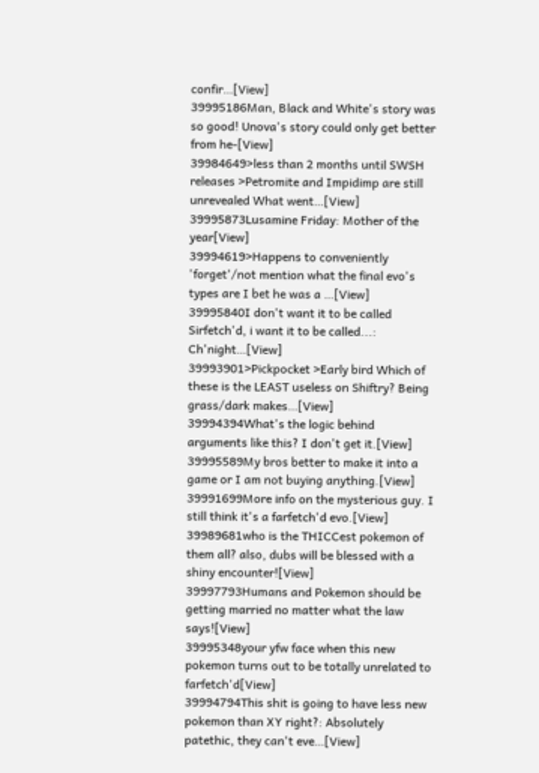confir…[View]
39995186Man, Black and White's story was so good! Unova's story could only get better from he-[View]
39984649>less than 2 months until SWSH releases >Petromite and Impidimp are still unrevealed What went…[View]
39995873Lusamine Friday: Mother of the year[View]
39994619>Happens to conveniently 'forget'/not mention what the final evo's types are I bet he was a …[View]
39995840I don't want it to be called Sirfetch'd, i want it to be called...: Ch'night…[View]
39993901>Pickpocket >Early bird Which of these is the LEAST useless on Shiftry? Being grass/dark makes…[View]
39994394What's the logic behind arguments like this? I don't get it.[View]
39995589My bros better to make it into a game or I am not buying anything.[View]
39991699More info on the mysterious guy. I still think it's a farfetch'd evo.[View]
39989681who is the THICCest pokemon of them all? also, dubs will be blessed with a shiny encounter![View]
39997793Humans and Pokemon should be getting married no matter what the law says![View]
39995348your yfw face when this new pokemon turns out to be totally unrelated to farfetch'd[View]
39994794This shit is going to have less new pokemon than XY right?: Absolutely patethic, they can't eve…[View]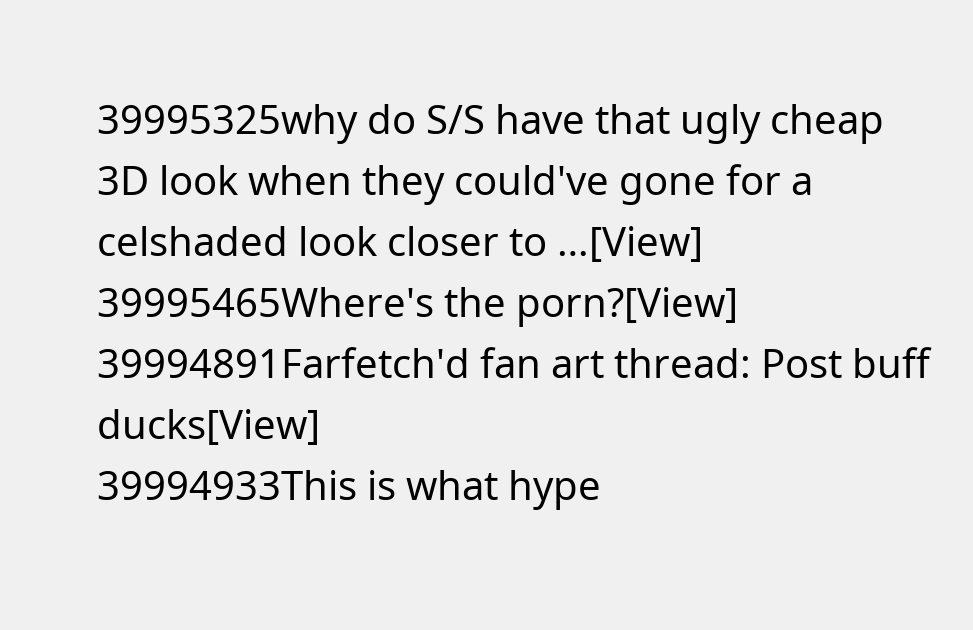39995325why do S/S have that ugly cheap 3D look when they could've gone for a celshaded look closer to …[View]
39995465Where's the porn?[View]
39994891Farfetch'd fan art thread: Post buff ducks[View]
39994933This is what hype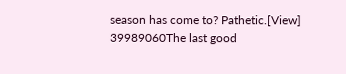season has come to? Pathetic.[View]
39989060The last good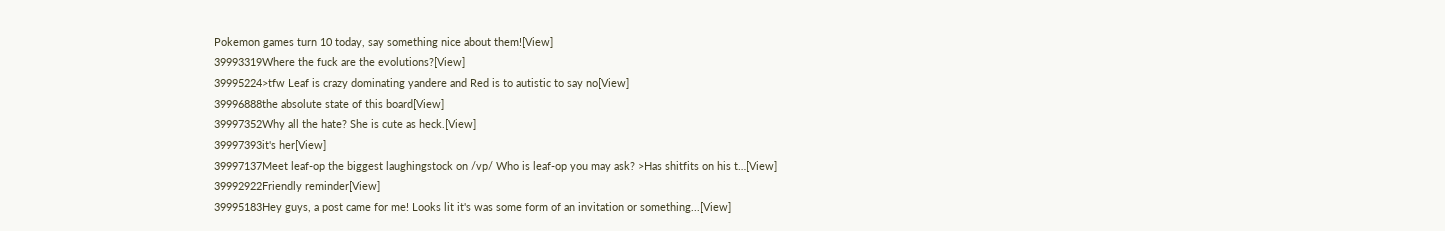Pokemon games turn 10 today, say something nice about them![View]
39993319Where the fuck are the evolutions?[View]
39995224>tfw Leaf is crazy dominating yandere and Red is to autistic to say no[View]
39996888the absolute state of this board[View]
39997352Why all the hate? She is cute as heck.[View]
39997393it's her[View]
39997137Meet leaf-op the biggest laughingstock on /vp/ Who is leaf-op you may ask? >Has shitfits on his t…[View]
39992922Friendly reminder[View]
39995183Hey guys, a post came for me! Looks lit it's was some form of an invitation or something...[View]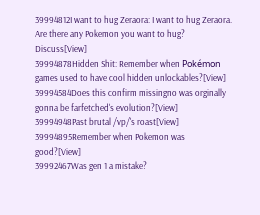39994812I want to hug Zeraora: I want to hug Zeraora. Are there any Pokemon you want to hug? Discuss[View]
39994878Hidden Shit: Remember when Pokémon games used to have cool hidden unlockables?[View]
39994584Does this confirm missingno was orginally gonna be farfetched's evolution?[View]
39994948Past brutal /vp/'s roast[View]
39994895Remember when Pokemon was good?[View]
39992467Was gen 1 a mistake?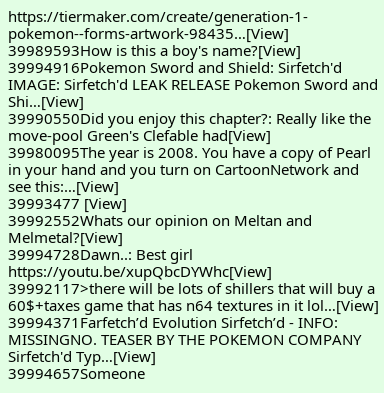https://tiermaker.com/create/generation-1-pokemon--forms-artwork-98435…[View]
39989593How is this a boy's name?[View]
39994916Pokemon Sword and Shield: Sirfetch'd IMAGE: Sirfetch'd LEAK RELEASE Pokemon Sword and Shi…[View]
39990550Did you enjoy this chapter?: Really like the move-pool Green's Clefable had[View]
39980095The year is 2008. You have a copy of Pearl in your hand and you turn on CartoonNetwork and see this:…[View]
39993477 [View]
39992552Whats our opinion on Meltan and Melmetal?[View]
39994728Dawn..: Best girl https://youtu.be/xupQbcDYWhc[View]
39992117>there will be lots of shillers that will buy a 60$+taxes game that has n64 textures in it lol…[View]
39994371Farfetch’d Evolution Sirfetch’d - INFO: MISSINGNO. TEASER BY THE POKEMON COMPANY Sirfetch'd Typ…[View]
39994657Someone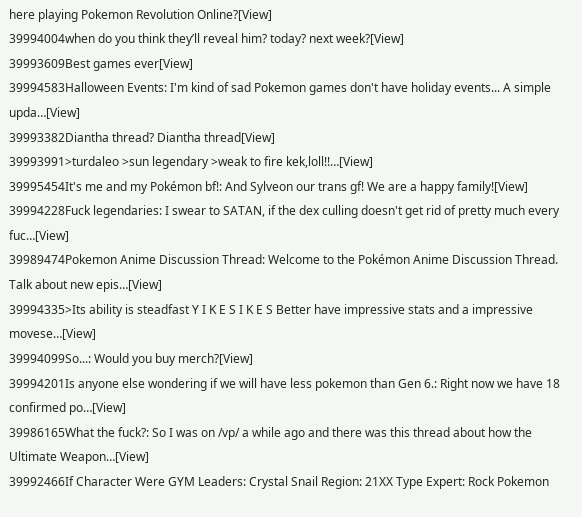here playing Pokemon Revolution Online?[View]
39994004when do you think they’ll reveal him? today? next week?[View]
39993609Best games ever[View]
39994583Halloween Events: I'm kind of sad Pokemon games don't have holiday events... A simple upda…[View]
39993382Diantha thread? Diantha thread[View]
39993991>turdaleo >sun legendary >weak to fire kek,loll!!…[View]
39995454It's me and my Pokémon bf!: And Sylveon our trans gf! We are a happy family![View]
39994228Fuck legendaries: I swear to SATAN, if the dex culling doesn't get rid of pretty much every fuc…[View]
39989474Pokemon Anime Discussion Thread: Welcome to the Pokémon Anime Discussion Thread. Talk about new epis…[View]
39994335>Its ability is steadfast Y I K E S I K E S Better have impressive stats and a impressive movese…[View]
39994099So...: Would you buy merch?[View]
39994201Is anyone else wondering if we will have less pokemon than Gen 6.: Right now we have 18 confirmed po…[View]
39986165What the fuck?: So I was on /vp/ a while ago and there was this thread about how the Ultimate Weapon…[View]
39992466If Character Were GYM Leaders: Crystal Snail Region: 21XX Type Expert: Rock Pokemon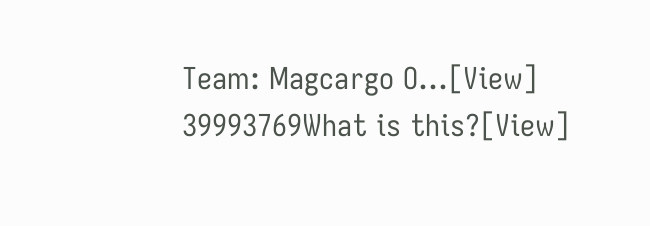Team: Magcargo O…[View]
39993769What is this?[View]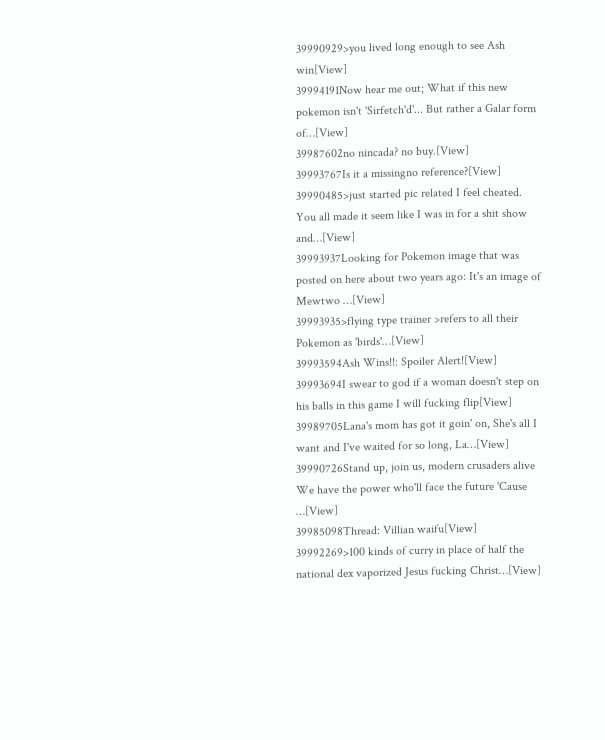39990929>you lived long enough to see Ash win[View]
39994191Now hear me out; What if this new pokemon isn't 'Sirfetch'd'... But rather a Galar form of…[View]
39987602no nincada? no buy.[View]
39993767Is it a missingno reference?[View]
39990485>just started pic related I feel cheated. You all made it seem like I was in for a shit show and…[View]
39993937Looking for Pokemon image that was posted on here about two years ago: It's an image of Mewtwo …[View]
39993935>flying type trainer >refers to all their Pokemon as 'birds'…[View]
39993594Ash Wins!!: Spoiler Alert![View]
39993694I swear to god if a woman doesn't step on his balls in this game I will fucking flip[View]
39989705Lana's mom has got it goin' on, She's all I want and I've waited for so long, La…[View]
39990726Stand up, join us, modern crusaders alive We have the power who'll face the future 'Cause …[View]
39985098Thread: Villian waifu[View]
39992269>100 kinds of curry in place of half the national dex vaporized Jesus fucking Christ…[View]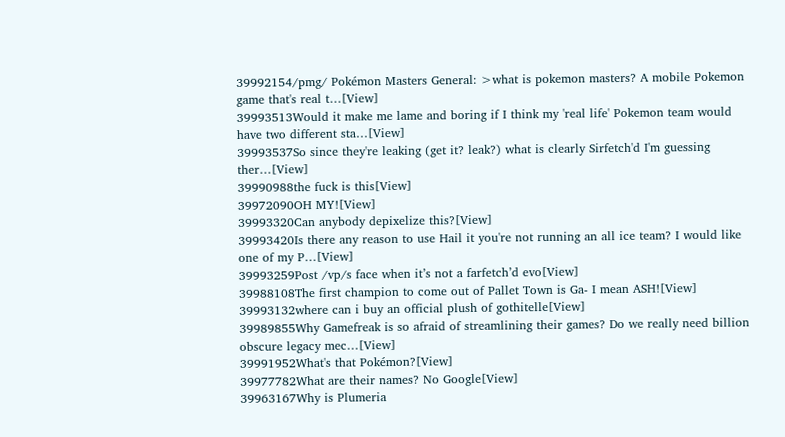39992154/pmg/ Pokémon Masters General: >what is pokemon masters? A mobile Pokemon game that's real t…[View]
39993513Would it make me lame and boring if I think my 'real life' Pokemon team would have two different sta…[View]
39993537So since they're leaking (get it? leak?) what is clearly Sirfetch'd I'm guessing ther…[View]
39990988the fuck is this[View]
39972090OH MY![View]
39993320Can anybody depixelize this?[View]
39993420Is there any reason to use Hail it you're not running an all ice team? I would like one of my P…[View]
39993259Post /vp/s face when it’s not a farfetch’d evo[View]
39988108The first champion to come out of Pallet Town is Ga- I mean ASH![View]
39993132where can i buy an official plush of gothitelle[View]
39989855Why Gamefreak is so afraid of streamlining their games? Do we really need billion obscure legacy mec…[View]
39991952What's that Pokémon?[View]
39977782What are their names? No Google[View]
39963167Why is Plumeria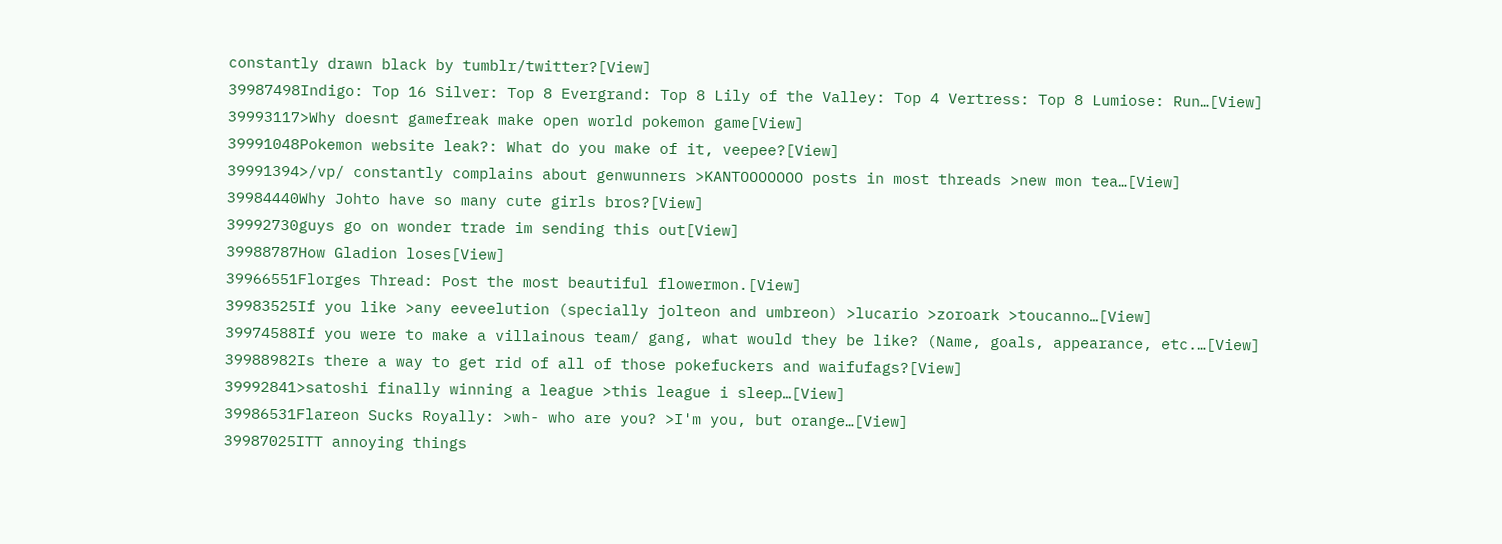constantly drawn black by tumblr/twitter?[View]
39987498Indigo: Top 16 Silver: Top 8 Evergrand: Top 8 Lily of the Valley: Top 4 Vertress: Top 8 Lumiose: Run…[View]
39993117>Why doesnt gamefreak make open world pokemon game[View]
39991048Pokemon website leak?: What do you make of it, veepee?[View]
39991394>/vp/ constantly complains about genwunners >KANTOOOOOOO posts in most threads >new mon tea…[View]
39984440Why Johto have so many cute girls bros?[View]
39992730guys go on wonder trade im sending this out[View]
39988787How Gladion loses[View]
39966551Florges Thread: Post the most beautiful flowermon.[View]
39983525If you like >any eeveelution (specially jolteon and umbreon) >lucario >zoroark >toucanno…[View]
39974588If you were to make a villainous team/ gang, what would they be like? (Name, goals, appearance, etc.…[View]
39988982Is there a way to get rid of all of those pokefuckers and waifufags?[View]
39992841>satoshi finally winning a league >this league i sleep…[View]
39986531Flareon Sucks Royally: >wh- who are you? >I'm you, but orange…[View]
39987025ITT annoying things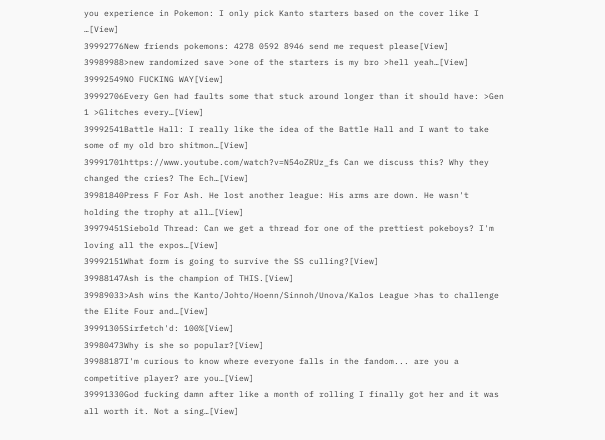you experience in Pokemon: I only pick Kanto starters based on the cover like I …[View]
39992776New friends pokemons: 4278 0592 8946 send me request please[View]
39989988>new randomized save >one of the starters is my bro >hell yeah…[View]
39992549NO FUCKING WAY[View]
39992706Every Gen had faults some that stuck around longer than it should have: >Gen 1 >Glitches every…[View]
39992541Battle Hall: I really like the idea of the Battle Hall and I want to take some of my old bro shitmon…[View]
39991701https://www.youtube.com/watch?v=N54oZRUz_fs Can we discuss this? Why they changed the cries? The Ech…[View]
39981840Press F For Ash. He lost another league: His arms are down. He wasn't holding the trophy at all…[View]
39979451Siebold Thread: Can we get a thread for one of the prettiest pokeboys? I'm loving all the expos…[View]
39992151What form is going to survive the SS culling?[View]
39988147Ash is the champion of THIS.[View]
39989033>Ash wins the Kanto/Johto/Hoenn/Sinnoh/Unova/Kalos League >has to challenge the Elite Four and…[View]
39991305Sirfetch'd: 100%[View]
39980473Why is she so popular?[View]
39988187I'm curious to know where everyone falls in the fandom... are you a competitive player? are you…[View]
39991330God fucking damn after like a month of rolling I finally got her and it was all worth it. Not a sing…[View]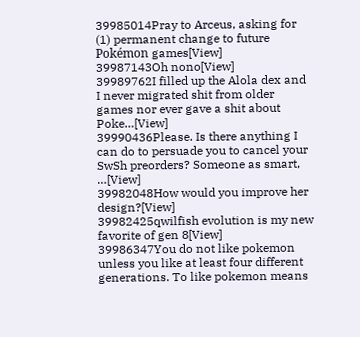39985014Pray to Arceus, asking for (1) permanent change to future Pokémon games[View]
39987143Oh nono[View]
39989762I filled up the Alola dex and I never migrated shit from older games nor ever gave a shit about Poke…[View]
39990436Please. Is there anything I can do to persuade you to cancel your SwSh preorders? Someone as smart, …[View]
39982048How would you improve her design?[View]
39982425qwilfish evolution is my new favorite of gen 8[View]
39986347You do not like pokemon unless you like at least four different generations. To like pokemon means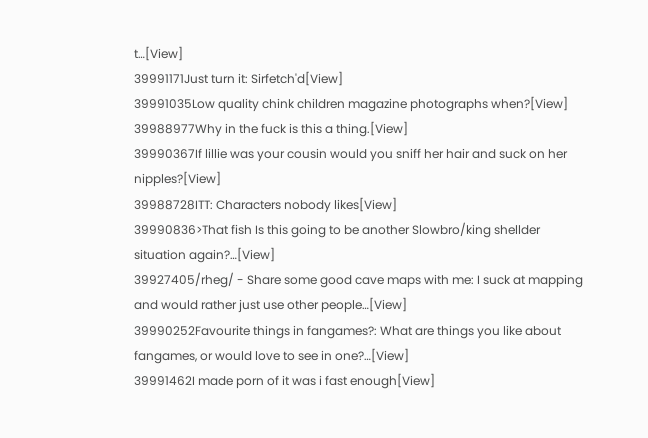t…[View]
39991171Just turn it: Sirfetch'd[View]
39991035Low quality chink children magazine photographs when?[View]
39988977Why in the fuck is this a thing.[View]
39990367If lillie was your cousin would you sniff her hair and suck on her nipples?[View]
39988728ITT: Characters nobody likes[View]
39990836>That fish Is this going to be another Slowbro/king shellder situation again?…[View]
39927405/rheg/ - Share some good cave maps with me: I suck at mapping and would rather just use other people…[View]
39990252Favourite things in fangames?: What are things you like about fangames, or would love to see in one?…[View]
39991462I made porn of it was i fast enough[View]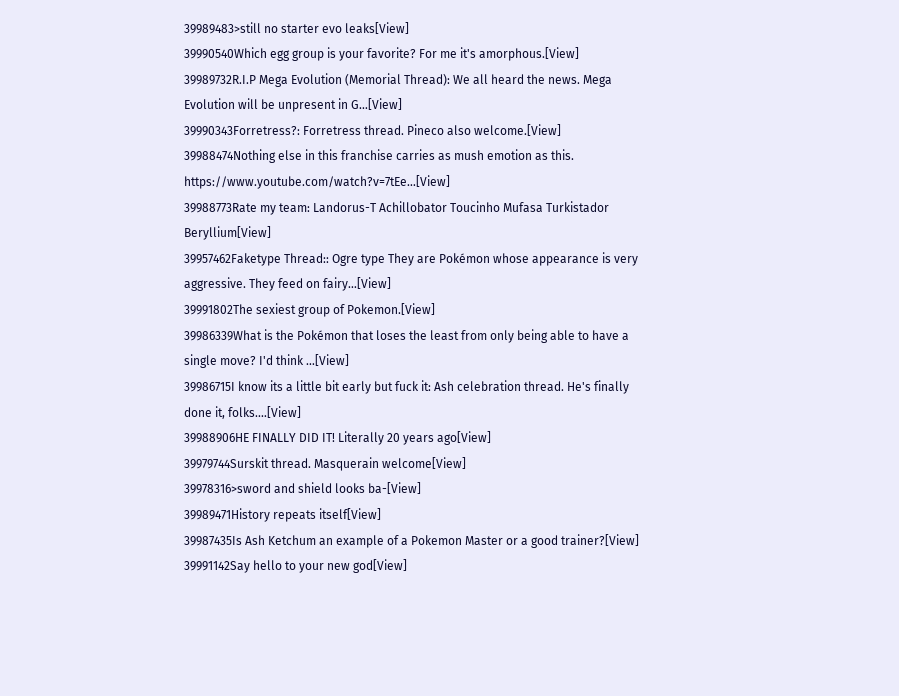39989483>still no starter evo leaks[View]
39990540Which egg group is your favorite? For me it's amorphous.[View]
39989732R.I.P Mega Evolution (Memorial Thread): We all heard the news. Mega Evolution will be unpresent in G…[View]
39990343Forretress?: Forretress thread. Pineco also welcome.[View]
39988474Nothing else in this franchise carries as mush emotion as this. https://www.youtube.com/watch?v=7tEe…[View]
39988773Rate my team: Landorus-T Achillobator Toucinho Mufasa Turkistador Beryllium[View]
39957462Faketype Thread:: Ogre type They are Pokémon whose appearance is very aggressive. They feed on fairy…[View]
39991802The sexiest group of Pokemon.[View]
39986339What is the Pokémon that loses the least from only being able to have a single move? I'd think …[View]
39986715I know its a little bit early but fuck it: Ash celebration thread. He's finally done it, folks.…[View]
39988906HE FINALLY DID IT! Literally 20 years ago[View]
39979744Surskit thread. Masquerain welcome[View]
39978316>sword and shield looks ba-[View]
39989471History repeats itself[View]
39987435Is Ash Ketchum an example of a Pokemon Master or a good trainer?[View]
39991142Say hello to your new god[View]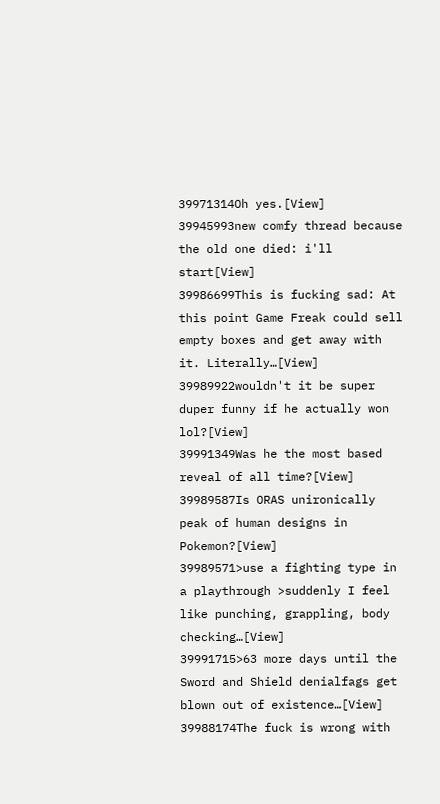39971314Oh yes.[View]
39945993new comfy thread because the old one died: i'll start[View]
39986699This is fucking sad: At this point Game Freak could sell empty boxes and get away with it. Literally…[View]
39989922wouldn't it be super duper funny if he actually won lol?[View]
39991349Was he the most based reveal of all time?[View]
39989587Is ORAS unironically peak of human designs in Pokemon?[View]
39989571>use a fighting type in a playthrough >suddenly I feel like punching, grappling, body checking…[View]
39991715>63 more days until the Sword and Shield denialfags get blown out of existence…[View]
39988174The fuck is wrong with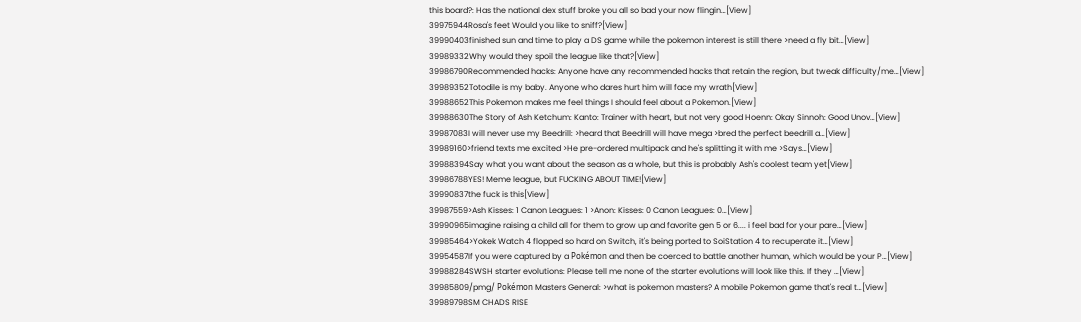this board?: Has the national dex stuff broke you all so bad your now flingin…[View]
39975944Rosa's feet Would you like to sniff?[View]
39990403finished sun and time to play a DS game while the pokemon interest is still there >need a fly bit…[View]
39989332Why would they spoil the league like that?[View]
39986790Recommended hacks: Anyone have any recommended hacks that retain the region, but tweak difficulty/me…[View]
39989352Totodile is my baby. Anyone who dares hurt him will face my wrath[View]
39988652This Pokemon makes me feel things I should feel about a Pokemon.[View]
39988630The Story of Ash Ketchum: Kanto: Trainer with heart, but not very good Hoenn: Okay Sinnoh: Good Unov…[View]
39987083I will never use my Beedrill: >heard that Beedrill will have mega >bred the perfect beedrill a…[View]
39989160>friend texts me excited >He pre-ordered multipack and he's splitting it with me >Says…[View]
39988394Say what you want about the season as a whole, but this is probably Ash's coolest team yet[View]
39986788YES! Meme league, but FUCKING ABOUT TIME![View]
39990837the fuck is this[View]
39987559>Ash Kisses: 1 Canon Leagues: 1 >Anon: Kisses: 0 Canon Leagues: 0…[View]
39990965imagine raising a child all for them to grow up and favorite gen 5 or 6.... i feel bad for your pare…[View]
39985464>Yokek Watch 4 flopped so hard on Switch, it's being ported to SoiStation 4 to recuperate it…[View]
39954587If you were captured by a Pokémon and then be coerced to battle another human, which would be your P…[View]
39988284SWSH starter evolutions: Please tell me none of the starter evolutions will look like this. If they …[View]
39985809/pmg/ Pokémon Masters General: >what is pokemon masters? A mobile Pokemon game that's real t…[View]
39989798SM CHADS RISE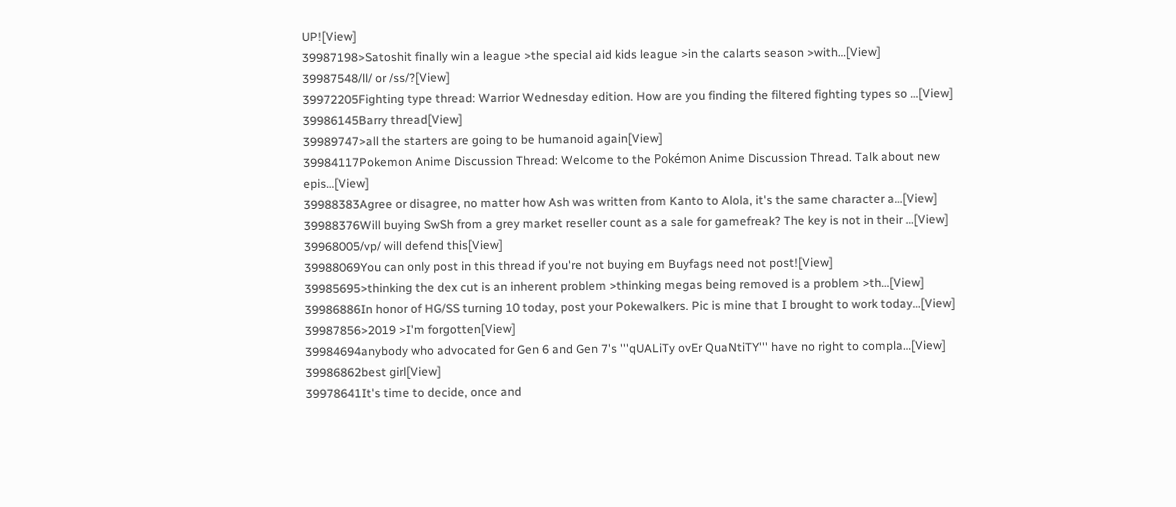UP![View]
39987198>Satoshit finally win a league >the special aid kids league >in the calarts season >with…[View]
39987548/ll/ or /ss/?[View]
39972205Fighting type thread: Warrior Wednesday edition. How are you finding the filtered fighting types so …[View]
39986145Barry thread[View]
39989747>all the starters are going to be humanoid again[View]
39984117Pokemon Anime Discussion Thread: Welcome to the Pokémon Anime Discussion Thread. Talk about new epis…[View]
39988383Agree or disagree, no matter how Ash was written from Kanto to Alola, it's the same character a…[View]
39988376Will buying SwSh from a grey market reseller count as a sale for gamefreak? The key is not in their …[View]
39968005/vp/ will defend this[View]
39988069You can only post in this thread if you're not buying em Buyfags need not post![View]
39985695>thinking the dex cut is an inherent problem >thinking megas being removed is a problem >th…[View]
39986886In honor of HG/SS turning 10 today, post your Pokewalkers. Pic is mine that I brought to work today…[View]
39987856>2019 >I'm forgotten[View]
39984694anybody who advocated for Gen 6 and Gen 7's '''qUALiTy ovEr QuaNtiTY''' have no right to compla…[View]
39986862best girl[View]
39978641It's time to decide, once and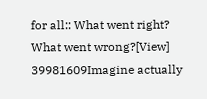for all:: What went right? What went wrong?[View]
39981609Imagine actually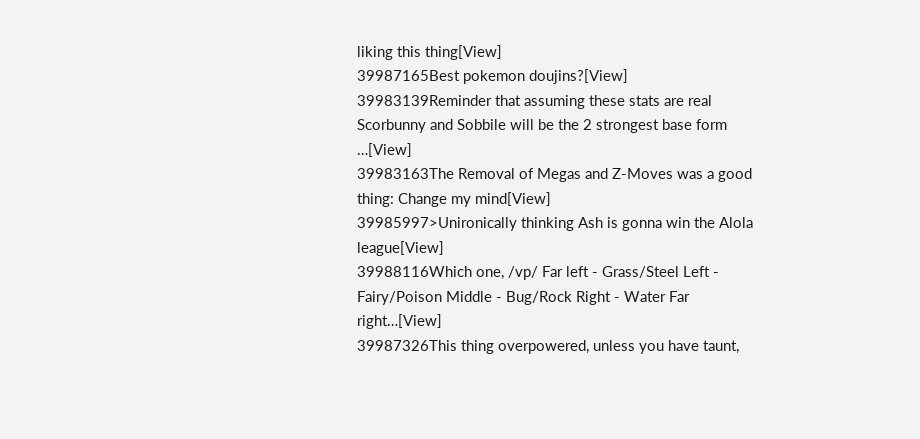liking this thing[View]
39987165Best pokemon doujins?[View]
39983139Reminder that assuming these stats are real Scorbunny and Sobbile will be the 2 strongest base form …[View]
39983163The Removal of Megas and Z-Moves was a good thing: Change my mind[View]
39985997>Unironically thinking Ash is gonna win the Alola league[View]
39988116Which one, /vp/ Far left - Grass/Steel Left - Fairy/Poison Middle - Bug/Rock Right - Water Far right…[View]
39987326This thing overpowered, unless you have taunt,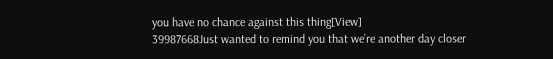you have no chance against this thing[View]
39987668Just wanted to remind you that we’re another day closer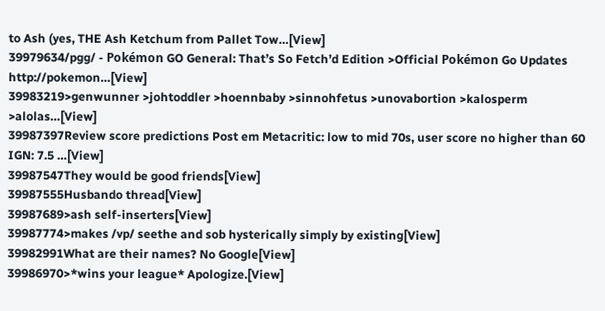to Ash (yes, THE Ash Ketchum from Pallet Tow…[View]
39979634/pgg/ - Pokémon GO General: That’s So Fetch’d Edition >Official Pokémon Go Updates http://pokemon…[View]
39983219>genwunner >johtoddler >hoennbaby >sinnohfetus >unovabortion >kalosperm >alolas…[View]
39987397Review score predictions Post em Metacritic: low to mid 70s, user score no higher than 60 IGN: 7.5 …[View]
39987547They would be good friends[View]
39987555Husbando thread[View]
39987689>ash self-inserters[View]
39987774>makes /vp/ seethe and sob hysterically simply by existing[View]
39982991What are their names? No Google[View]
39986970>*wins your league* Apologize.[View]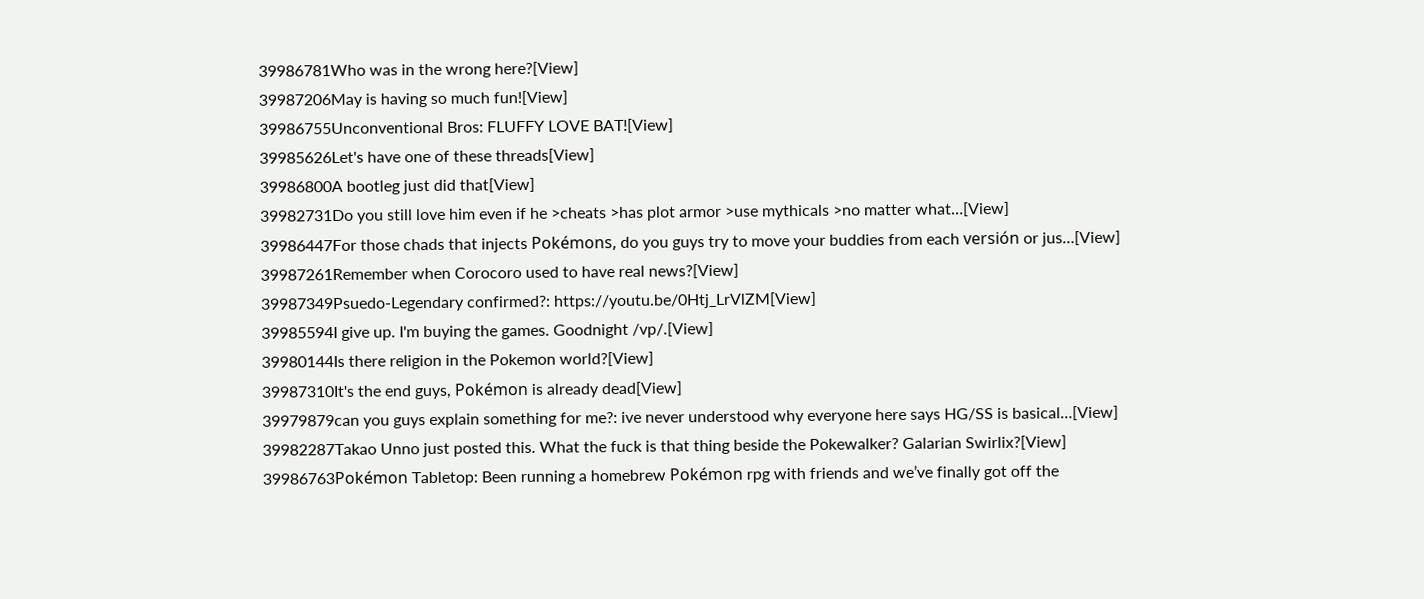39986781Who was in the wrong here?[View]
39987206May is having so much fun![View]
39986755Unconventional Bros: FLUFFY LOVE BAT![View]
39985626Let's have one of these threads[View]
39986800A bootleg just did that[View]
39982731Do you still love him even if he >cheats >has plot armor >use mythicals >no matter what…[View]
39986447For those chads that injects Pokémons, do you guys try to move your buddies from each versión or jus…[View]
39987261Remember when Corocoro used to have real news?[View]
39987349Psuedo-Legendary confirmed?: https://youtu.be/0Htj_LrVlZM[View]
39985594I give up. I'm buying the games. Goodnight /vp/.[View]
39980144Is there religion in the Pokemon world?[View]
39987310It's the end guys, Pokémon is already dead[View]
39979879can you guys explain something for me?: ive never understood why everyone here says HG/SS is basical…[View]
39982287Takao Unno just posted this. What the fuck is that thing beside the Pokewalker? Galarian Swirlix?[View]
39986763Pokémon Tabletop: Been running a homebrew Pokémon rpg with friends and we’ve finally got off the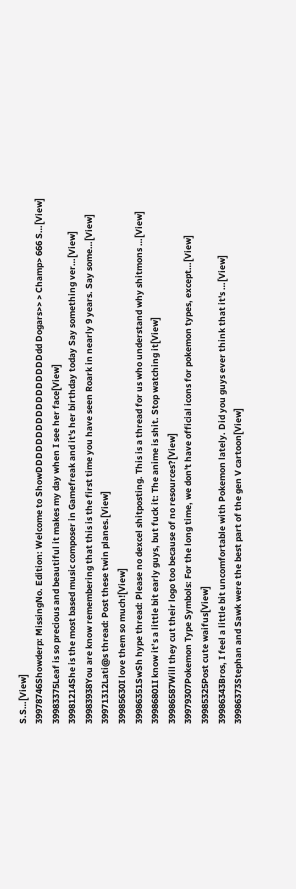S.S…[View]
39978746Showderp: MissingNo. Edition: Welcome to ShowDDDDDDDDDDDDDDDDDdd Dogars>> > Champ> 666 S…[View]
39983375Leaf is so precious and beautiful it makes my day when I see her face[View]
39981214She is the most based music composer in Gamefreak and it's her birthday today Say something ver…[View]
39983938You are know remembering that this is the first time you have seen Roark in nearly 9 years. Say some…[View]
39971312Lati@s thread: Post these twin planes.[View]
39985630I love them so much![View]
39986351SwSh hype thread: Please no dexcel shitposting. This is a thread for us who understand why shitmons …[View]
39986801I know it’s a little bit early guys, but fuck it: The anime is shit. Stop watching it[View]
39986587Will they cut their logo too because of no resources?[View]
39979307Pokemon Type Symbols: For the long time, we don't have official icons for pokemon types, except…[View]
39985325Post cute waifus[View]
39986343Bros, I feel a little bit uncomfortable with Pokemon lately. Did you guys ever think that it's …[View]
39986373Stephan and Sawk were the best part of the gen V cartoon[View]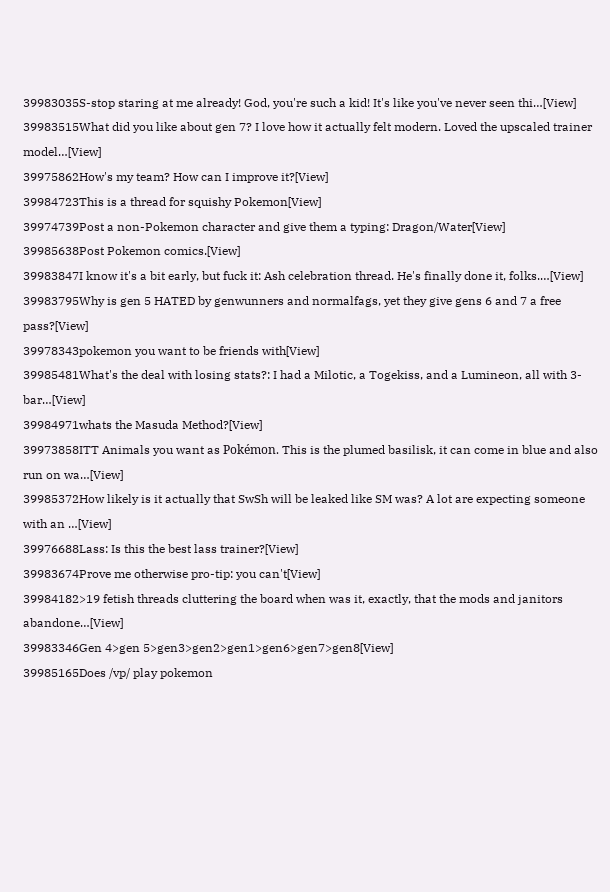39983035S-stop staring at me already! God, you're such a kid! It's like you've never seen thi…[View]
39983515What did you like about gen 7? I love how it actually felt modern. Loved the upscaled trainer model…[View]
39975862How's my team? How can I improve it?[View]
39984723This is a thread for squishy Pokemon[View]
39974739Post a non-Pokemon character and give them a typing: Dragon/Water[View]
39985638Post Pokemon comics.[View]
39983847I know it's a bit early, but fuck it: Ash celebration thread. He's finally done it, folks.…[View]
39983795Why is gen 5 HATED by genwunners and normalfags, yet they give gens 6 and 7 a free pass?[View]
39978343pokemon you want to be friends with[View]
39985481What's the deal with losing stats?: I had a Milotic, a Togekiss, and a Lumineon, all with 3-bar…[View]
39984971whats the Masuda Method?[View]
39973858ITT Animals you want as Pokémon. This is the plumed basilisk, it can come in blue and also run on wa…[View]
39985372How likely is it actually that SwSh will be leaked like SM was? A lot are expecting someone with an …[View]
39976688Lass: Is this the best lass trainer?[View]
39983674Prove me otherwise pro-tip: you can't[View]
39984182>19 fetish threads cluttering the board when was it, exactly, that the mods and janitors abandone…[View]
39983346Gen 4>gen 5>gen3>gen2>gen1>gen6>gen7>gen8[View]
39985165Does /vp/ play pokemon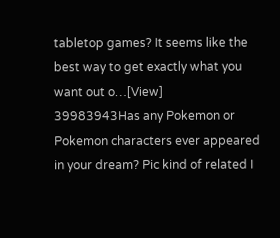tabletop games? It seems like the best way to get exactly what you want out o…[View]
39983943Has any Pokemon or Pokemon characters ever appeared in your dream? Pic kind of related I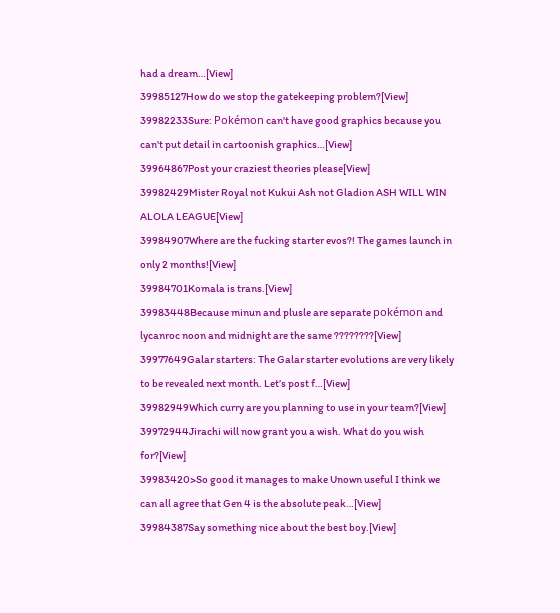had a dream…[View]
39985127How do we stop the gatekeeping problem?[View]
39982233Sure: Pokémon can't have good graphics because you can't put detail in cartoonish graphics…[View]
39964867Post your craziest theories please[View]
39982429Mister Royal not Kukui Ash not Gladion ASH WILL WIN ALOLA LEAGUE[View]
39984907Where are the fucking starter evos?! The games launch in only 2 months![View]
39984701Komala is trans.[View]
39983448Because minun and plusle are separate pokémon and lycanroc noon and midnight are the same ????????[View]
39977649Galar starters: The Galar starter evolutions are very likely to be revealed next month. Let’s post f…[View]
39982949Which curry are you planning to use in your team?[View]
39972944Jirachi will now grant you a wish. What do you wish for?[View]
39983420>So good it manages to make Unown useful I think we can all agree that Gen 4 is the absolute peak…[View]
39984387Say something nice about the best boy.[View]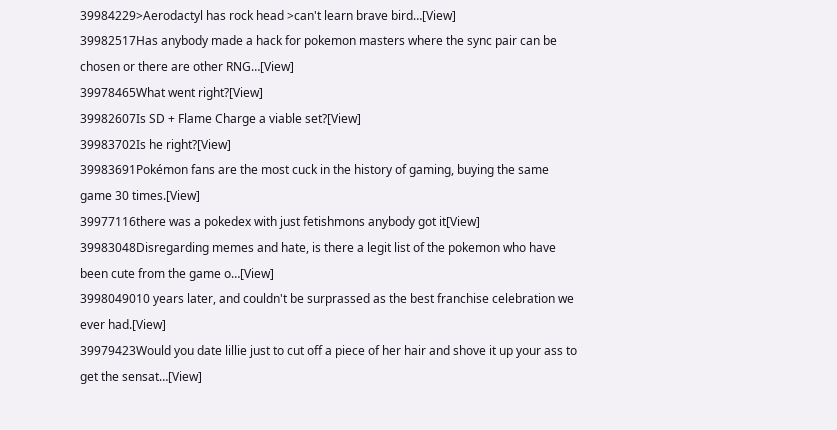39984229>Aerodactyl has rock head >can't learn brave bird…[View]
39982517Has anybody made a hack for pokemon masters where the sync pair can be chosen or there are other RNG…[View]
39978465What went right?[View]
39982607Is SD + Flame Charge a viable set?[View]
39983702Is he right?[View]
39983691Pokémon fans are the most cuck in the history of gaming, buying the same game 30 times.[View]
39977116there was a pokedex with just fetishmons anybody got it[View]
39983048Disregarding memes and hate, is there a legit list of the pokemon who have been cute from the game o…[View]
3998049010 years later, and couldn't be surprassed as the best franchise celebration we ever had.[View]
39979423Would you date lillie just to cut off a piece of her hair and shove it up your ass to get the sensat…[View]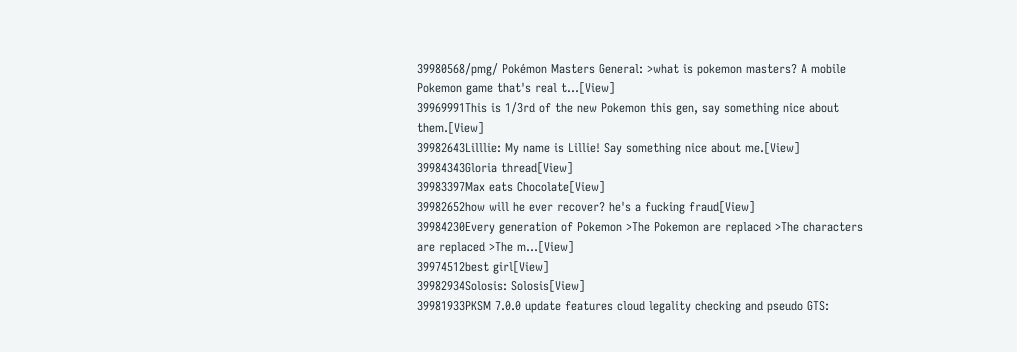39980568/pmg/ Pokémon Masters General: >what is pokemon masters? A mobile Pokemon game that's real t…[View]
39969991This is 1/3rd of the new Pokemon this gen, say something nice about them.[View]
39982643Lilllie: My name is Lillie! Say something nice about me.[View]
39984343Gloria thread[View]
39983397Max eats Chocolate[View]
39982652how will he ever recover? he's a fucking fraud[View]
39984230Every generation of Pokemon >The Pokemon are replaced >The characters are replaced >The m…[View]
39974512best girl[View]
39982934Solosis: Solosis[View]
39981933PKSM 7.0.0 update features cloud legality checking and pseudo GTS: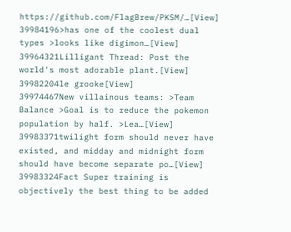https://github.com/FlagBrew/PKSM/…[View]
39984196>has one of the coolest dual types >looks like digimon…[View]
39964321Lilligant Thread: Post the world's most adorable plant.[View]
39982204le grooke[View]
39974467New villainous teams: >Team Balance >Goal is to reduce the pokemon population by half. >Lea…[View]
39983371twilight form should never have existed, and midday and midnight form should have become separate po…[View]
39983324Fact Super training is objectively the best thing to be added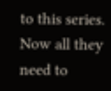to this series. Now all they need to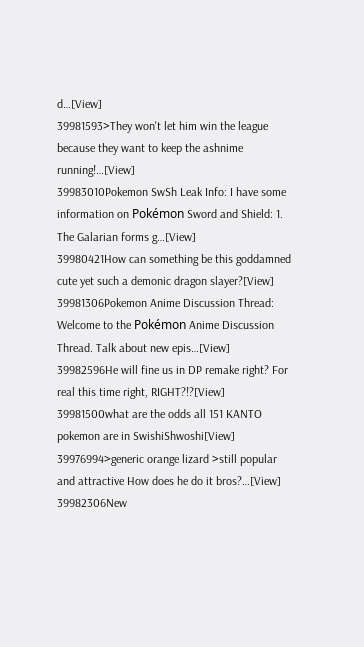d…[View]
39981593>They won't let him win the league because they want to keep the ashnime running!…[View]
39983010Pokemon SwSh Leak Info: I have some information on Pokémon Sword and Shield: 1. The Galarian forms g…[View]
39980421How can something be this goddamned cute yet such a demonic dragon slayer?[View]
39981306Pokemon Anime Discussion Thread: Welcome to the Pokémon Anime Discussion Thread. Talk about new epis…[View]
39982596He will fine us in DP remake right? For real this time right, RIGHT?!?[View]
39981500what are the odds all 151 KANTO pokemon are in SwishiShwoshi[View]
39976994>generic orange lizard >still popular and attractive How does he do it bros?…[View]
39982306New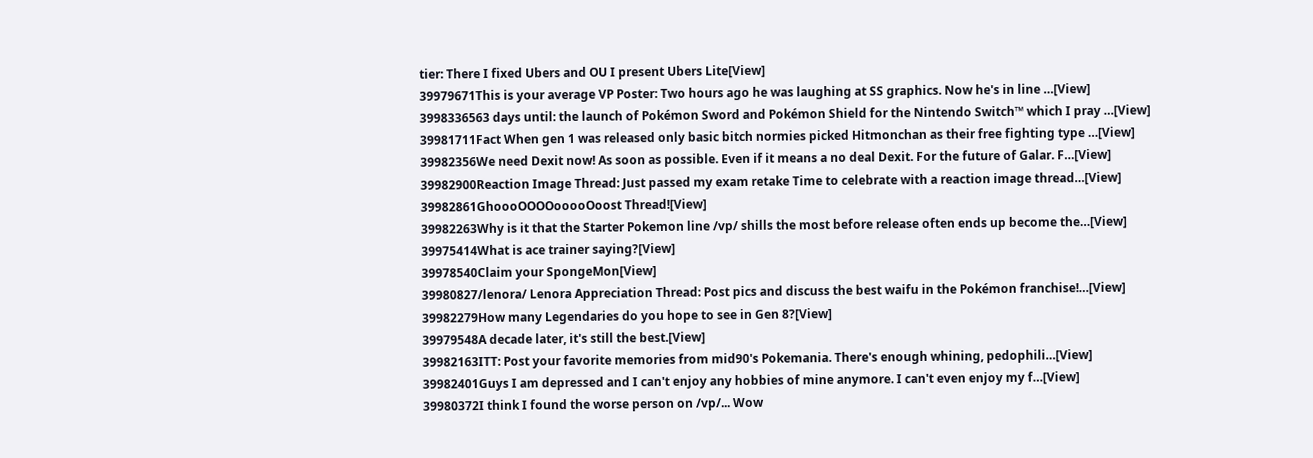tier: There I fixed Ubers and OU I present Ubers Lite[View]
39979671This is your average VP Poster: Two hours ago he was laughing at SS graphics. Now he's in line …[View]
3998336563 days until: the launch of Pokémon Sword and Pokémon Shield for the Nintendo Switch™ which I pray …[View]
39981711Fact When gen 1 was released only basic bitch normies picked Hitmonchan as their free fighting type …[View]
39982356We need Dexit now! As soon as possible. Even if it means a no deal Dexit. For the future of Galar. F…[View]
39982900Reaction Image Thread: Just passed my exam retake Time to celebrate with a reaction image thread…[View]
39982861GhoooOOOOooooOoost Thread![View]
39982263Why is it that the Starter Pokemon line /vp/ shills the most before release often ends up become the…[View]
39975414What is ace trainer saying?[View]
39978540Claim your SpongeMon[View]
39980827/lenora/ Lenora Appreciation Thread: Post pics and discuss the best waifu in the Pokémon franchise!…[View]
39982279How many Legendaries do you hope to see in Gen 8?[View]
39979548A decade later, it's still the best.[View]
39982163ITT: Post your favorite memories from mid90's Pokemania. There's enough whining, pedophili…[View]
39982401Guys I am depressed and I can't enjoy any hobbies of mine anymore. I can't even enjoy my f…[View]
39980372I think I found the worse person on /vp/... Wow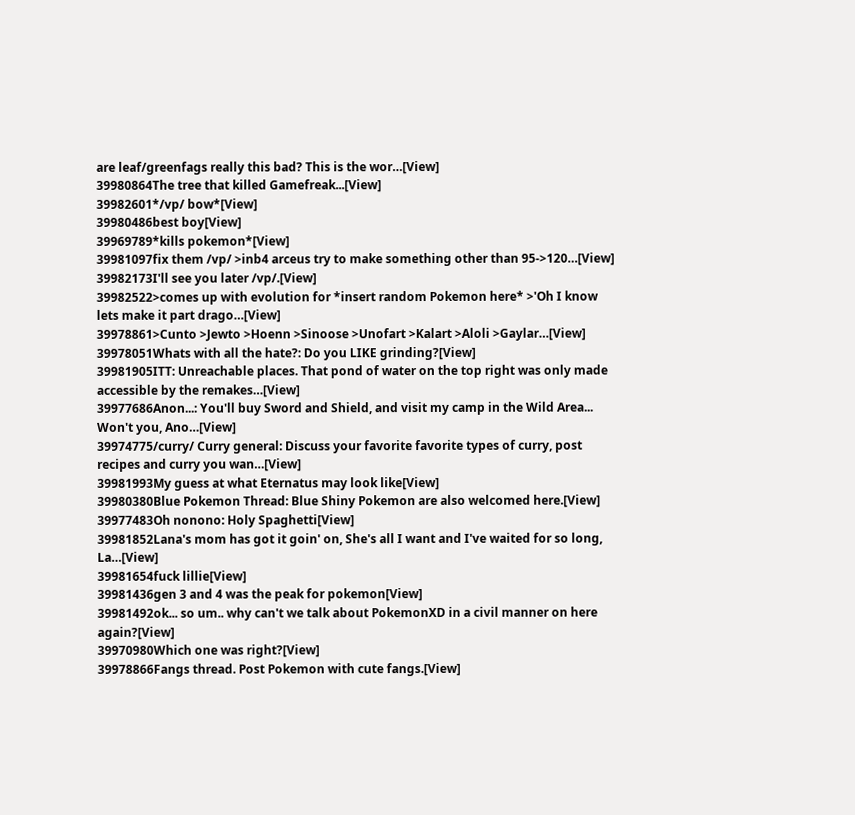are leaf/greenfags really this bad? This is the wor…[View]
39980864The tree that killed Gamefreak...[View]
39982601*/vp/ bow*[View]
39980486best boy[View]
39969789*kills pokemon*[View]
39981097fix them /vp/ >inb4 arceus try to make something other than 95->120…[View]
39982173I'll see you later /vp/.[View]
39982522>comes up with evolution for *insert random Pokemon here* >'Oh I know lets make it part drago…[View]
39978861>Cunto >Jewto >Hoenn >Sinoose >Unofart >Kalart >Aloli >Gaylar…[View]
39978051Whats with all the hate?: Do you LIKE grinding?[View]
39981905ITT: Unreachable places. That pond of water on the top right was only made accessible by the remakes…[View]
39977686Anon...: You'll buy Sword and Shield, and visit my camp in the Wild Area... Won't you, Ano…[View]
39974775/curry/ Curry general: Discuss your favorite favorite types of curry, post recipes and curry you wan…[View]
39981993My guess at what Eternatus may look like[View]
39980380Blue Pokemon Thread: Blue Shiny Pokemon are also welcomed here.[View]
39977483Oh nonono: Holy Spaghetti[View]
39981852Lana's mom has got it goin' on, She's all I want and I've waited for so long, La…[View]
39981654fuck lillie[View]
39981436gen 3 and 4 was the peak for pokemon[View]
39981492ok... so um.. why can't we talk about PokemonXD in a civil manner on here again?[View]
39970980Which one was right?[View]
39978866Fangs thread. Post Pokemon with cute fangs.[View]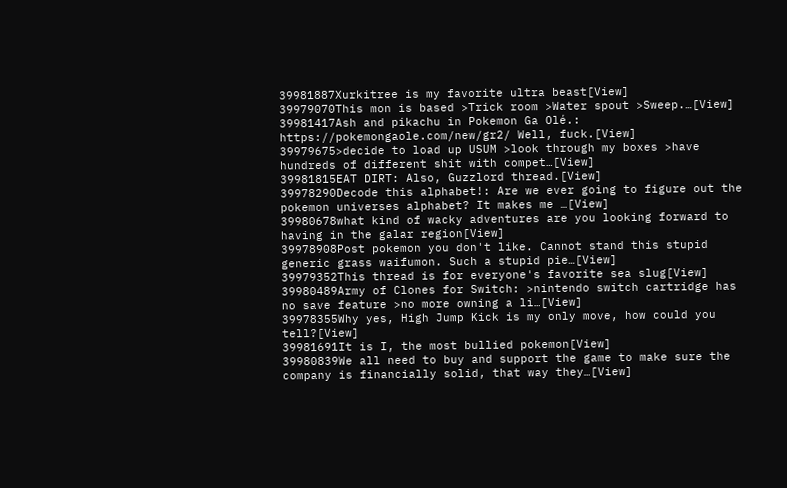39981887Xurkitree is my favorite ultra beast[View]
39979070This mon is based >Trick room >Water spout >Sweep.…[View]
39981417Ash and pikachu in Pokemon Ga Olé.: https://pokemongaole.com/new/gr2/ Well, fuck.[View]
39979675>decide to load up USUM >look through my boxes >have hundreds of different shit with compet…[View]
39981815EAT DIRT: Also, Guzzlord thread.[View]
39978290Decode this alphabet!: Are we ever going to figure out the pokemon universes alphabet? It makes me …[View]
39980678what kind of wacky adventures are you looking forward to having in the galar region[View]
39978908Post pokemon you don't like. Cannot stand this stupid generic grass waifumon. Such a stupid pie…[View]
39979352This thread is for everyone's favorite sea slug[View]
39980489Army of Clones for Switch: >nintendo switch cartridge has no save feature >no more owning a li…[View]
39978355Why yes, High Jump Kick is my only move, how could you tell?[View]
39981691It is I, the most bullied pokemon[View]
39980839We all need to buy and support the game to make sure the company is financially solid, that way they…[View]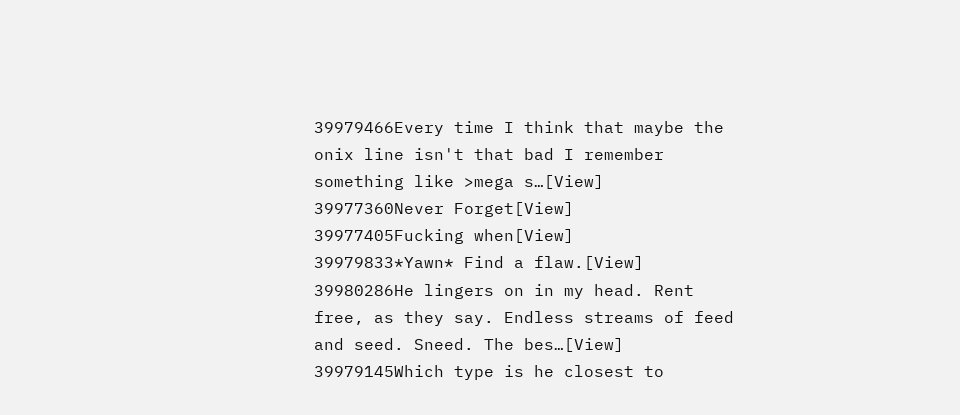39979466Every time I think that maybe the onix line isn't that bad I remember something like >mega s…[View]
39977360Never Forget[View]
39977405Fucking when[View]
39979833*Yawn* Find a flaw.[View]
39980286He lingers on in my head. Rent free, as they say. Endless streams of feed and seed. Sneed. The bes…[View]
39979145Which type is he closest to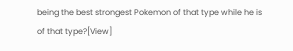being the best strongest Pokemon of that type while he is of that type?[View]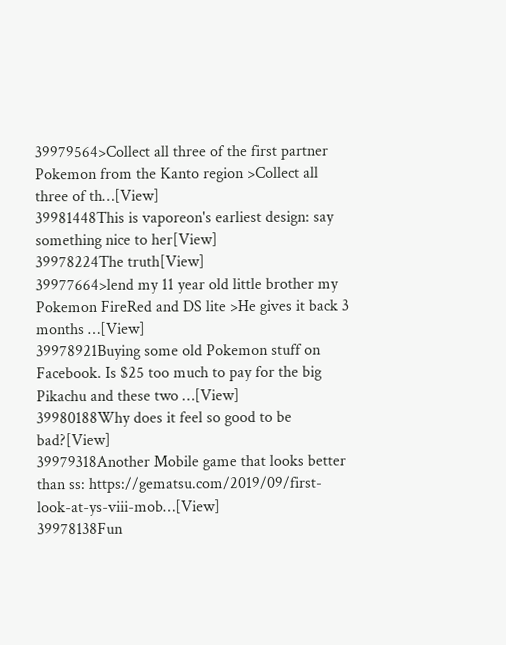39979564>Collect all three of the first partner Pokemon from the Kanto region >Collect all three of th…[View]
39981448This is vaporeon's earliest design: say something nice to her[View]
39978224The truth[View]
39977664>lend my 11 year old little brother my Pokemon FireRed and DS lite >He gives it back 3 months …[View]
39978921Buying some old Pokemon stuff on Facebook. Is $25 too much to pay for the big Pikachu and these two …[View]
39980188Why does it feel so good to be bad?[View]
39979318Another Mobile game that looks better than ss: https://gematsu.com/2019/09/first-look-at-ys-viii-mob…[View]
39978138Fun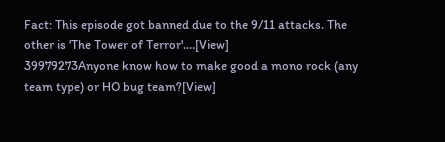Fact: This episode got banned due to the 9/11 attacks. The other is 'The Tower of Terror'.…[View]
39979273Anyone know how to make good a mono rock (any team type) or HO bug team?[View]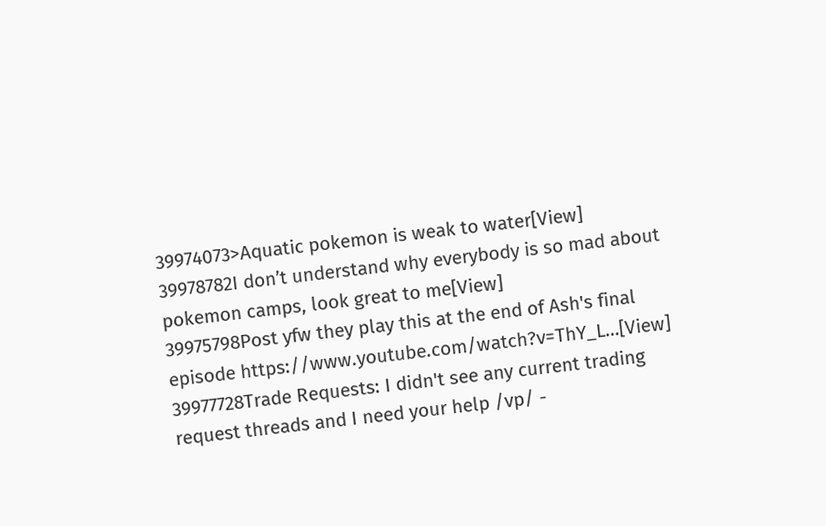39974073>Aquatic pokemon is weak to water[View]
39978782I don’t understand why everybody is so mad about pokemon camps, look great to me[View]
39975798Post yfw they play this at the end of Ash's final episode https://www.youtube.com/watch?v=ThY_L…[View]
39977728Trade Requests: I didn't see any current trading request threads and I need your help /vp/ -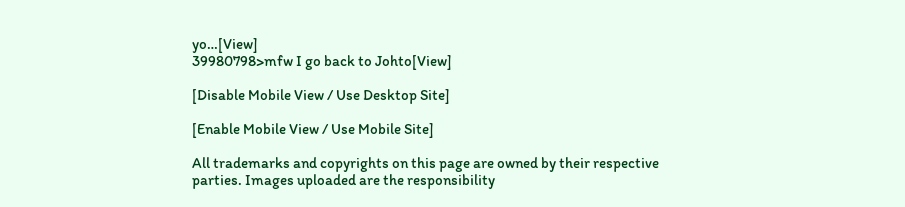yo…[View]
39980798>mfw I go back to Johto[View]

[Disable Mobile View / Use Desktop Site]

[Enable Mobile View / Use Mobile Site]

All trademarks and copyrights on this page are owned by their respective parties. Images uploaded are the responsibility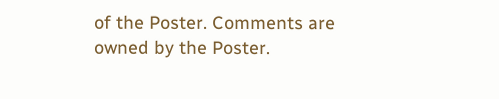of the Poster. Comments are owned by the Poster.